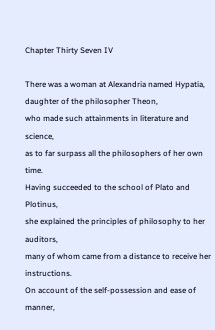Chapter Thirty Seven IV

There was a woman at Alexandria named Hypatia,
daughter of the philosopher Theon,
who made such attainments in literature and science,
as to far surpass all the philosophers of her own time.
Having succeeded to the school of Plato and Plotinus,
she explained the principles of philosophy to her auditors,
many of whom came from a distance to receive her instructions.
On account of the self-possession and ease of manner,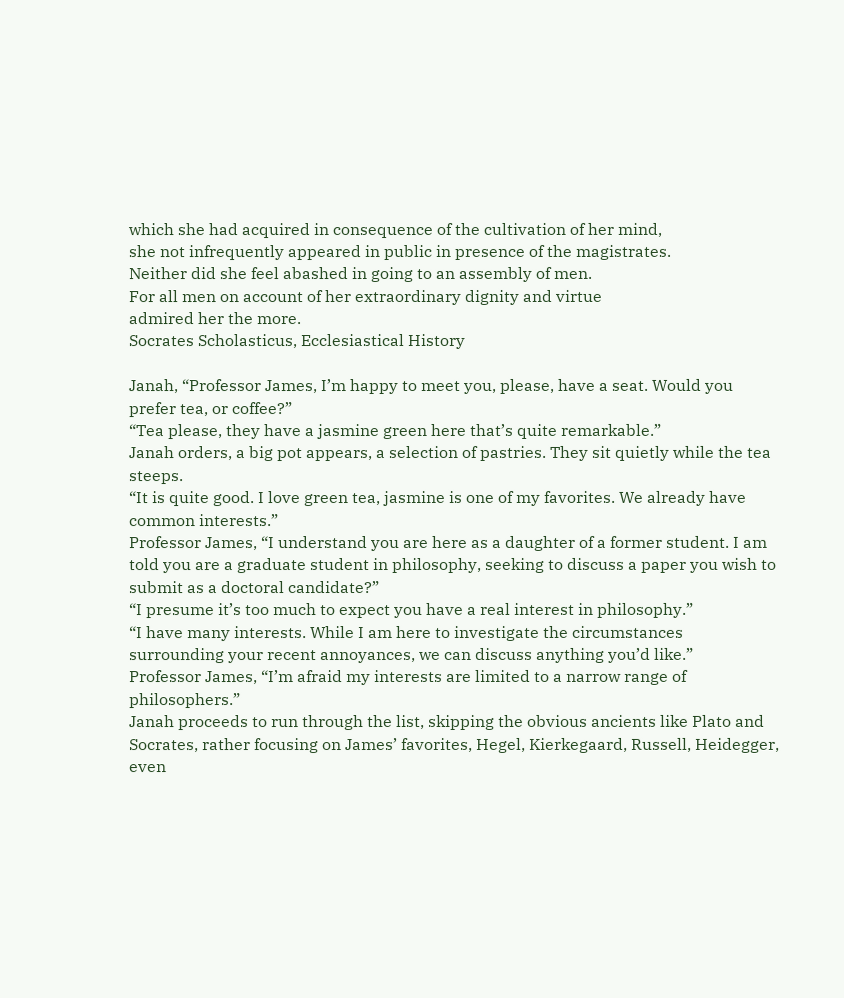which she had acquired in consequence of the cultivation of her mind,
she not infrequently appeared in public in presence of the magistrates.
Neither did she feel abashed in going to an assembly of men.
For all men on account of her extraordinary dignity and virtue
admired her the more.
Socrates Scholasticus, Ecclesiastical History

Janah, “Professor James, I’m happy to meet you, please, have a seat. Would you prefer tea, or coffee?”
“Tea please, they have a jasmine green here that’s quite remarkable.”
Janah orders, a big pot appears, a selection of pastries. They sit quietly while the tea steeps.
“It is quite good. I love green tea, jasmine is one of my favorites. We already have common interests.”
Professor James, “I understand you are here as a daughter of a former student. I am told you are a graduate student in philosophy, seeking to discuss a paper you wish to submit as a doctoral candidate?”
“I presume it’s too much to expect you have a real interest in philosophy.”
“I have many interests. While I am here to investigate the circumstances surrounding your recent annoyances, we can discuss anything you’d like.”
Professor James, “I’m afraid my interests are limited to a narrow range of philosophers.”
Janah proceeds to run through the list, skipping the obvious ancients like Plato and Socrates, rather focusing on James’ favorites, Hegel, Kierkegaard, Russell, Heidegger, even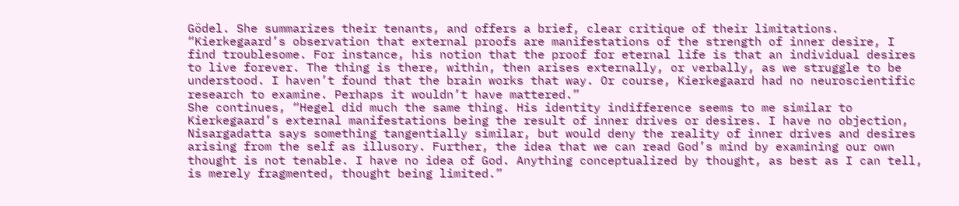Gödel. She summarizes their tenants, and offers a brief, clear critique of their limitations.
“Kierkegaard’s observation that external proofs are manifestations of the strength of inner desire, I find troublesome. For instance, his notion that the proof for eternal life is that an individual desires to live forever. The thing is there, within, then arises externally, or verbally, as we struggle to be understood. I haven’t found that the brain works that way. Or course, Kierkegaard had no neuroscientific research to examine. Perhaps it wouldn’t have mattered.”
She continues, “Hegel did much the same thing. His identity indifference seems to me similar to Kierkegaard’s external manifestations being the result of inner drives or desires. I have no objection, Nisargadatta says something tangentially similar, but would deny the reality of inner drives and desires arising from the self as illusory. Further, the idea that we can read God’s mind by examining our own thought is not tenable. I have no idea of God. Anything conceptualized by thought, as best as I can tell, is merely fragmented, thought being limited.”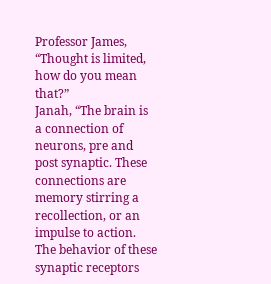Professor James, “Thought is limited, how do you mean that?”
Janah, “The brain is a connection of neurons, pre and post synaptic. These connections are memory stirring a recollection, or an impulse to action. The behavior of these synaptic receptors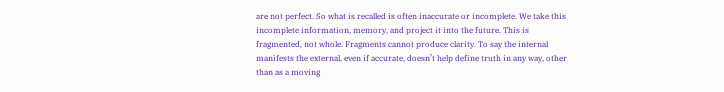are not perfect. So what is recalled is often inaccurate or incomplete. We take this incomplete information, memory, and project it into the future. This is fragmented, not whole. Fragments cannot produce clarity. To say the internal manifests the external, even if accurate, doesn’t help define truth in any way, other than as a moving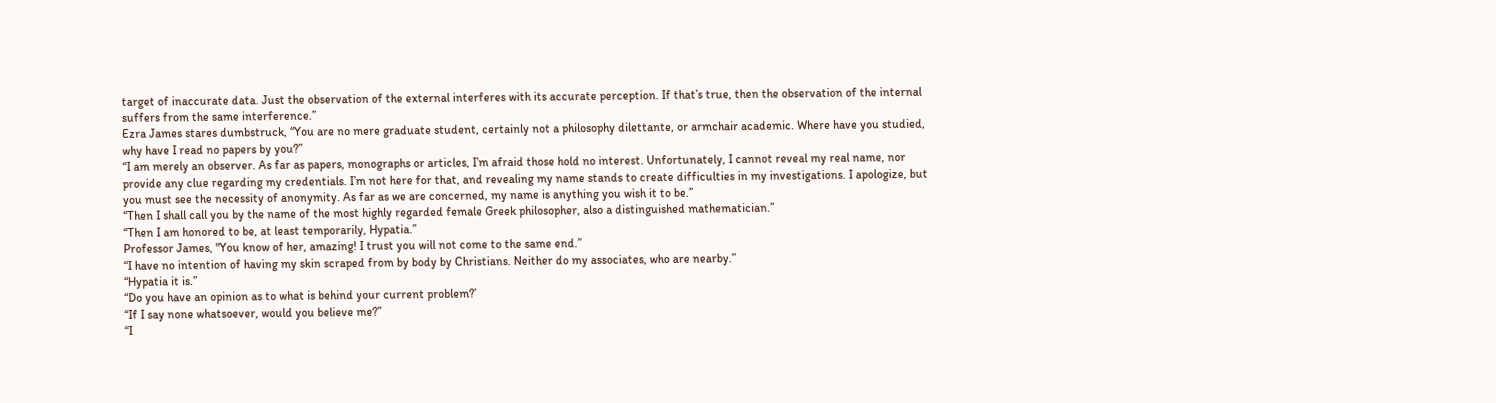target of inaccurate data. Just the observation of the external interferes with its accurate perception. If that’s true, then the observation of the internal suffers from the same interference.”
Ezra James stares dumbstruck, “You are no mere graduate student, certainly not a philosophy dilettante, or armchair academic. Where have you studied, why have I read no papers by you?”
“I am merely an observer. As far as papers, monographs or articles, I’m afraid those hold no interest. Unfortunately, I cannot reveal my real name, nor provide any clue regarding my credentials. I’m not here for that, and revealing my name stands to create difficulties in my investigations. I apologize, but you must see the necessity of anonymity. As far as we are concerned, my name is anything you wish it to be.”
“Then I shall call you by the name of the most highly regarded female Greek philosopher, also a distinguished mathematician.”
“Then I am honored to be, at least temporarily, Hypatia.”
Professor James, "You know of her, amazing! I trust you will not come to the same end.”
“I have no intention of having my skin scraped from by body by Christians. Neither do my associates, who are nearby.”
“Hypatia it is.”
“Do you have an opinion as to what is behind your current problem?’
“If I say none whatsoever, would you believe me?”
“I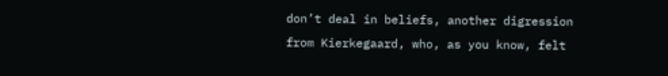don’t deal in beliefs, another digression from Kierkegaard, who, as you know, felt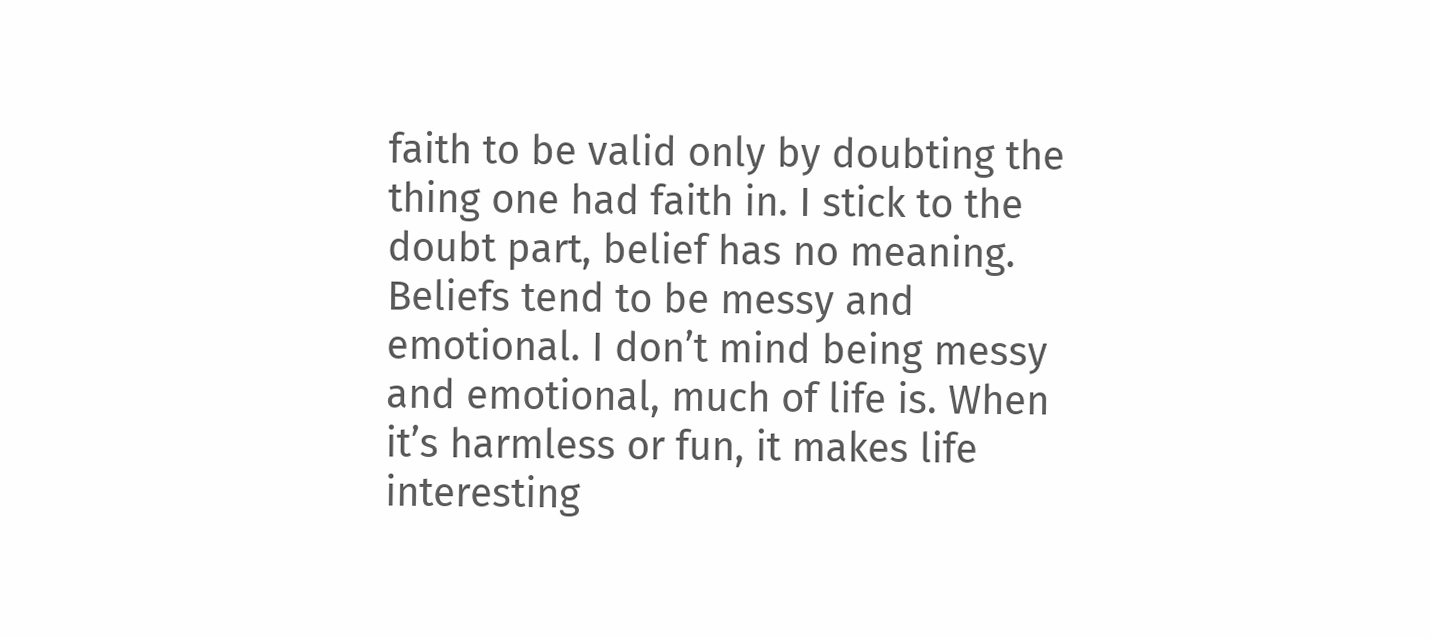faith to be valid only by doubting the thing one had faith in. I stick to the doubt part, belief has no meaning. Beliefs tend to be messy and emotional. I don’t mind being messy and emotional, much of life is. When it’s harmless or fun, it makes life interesting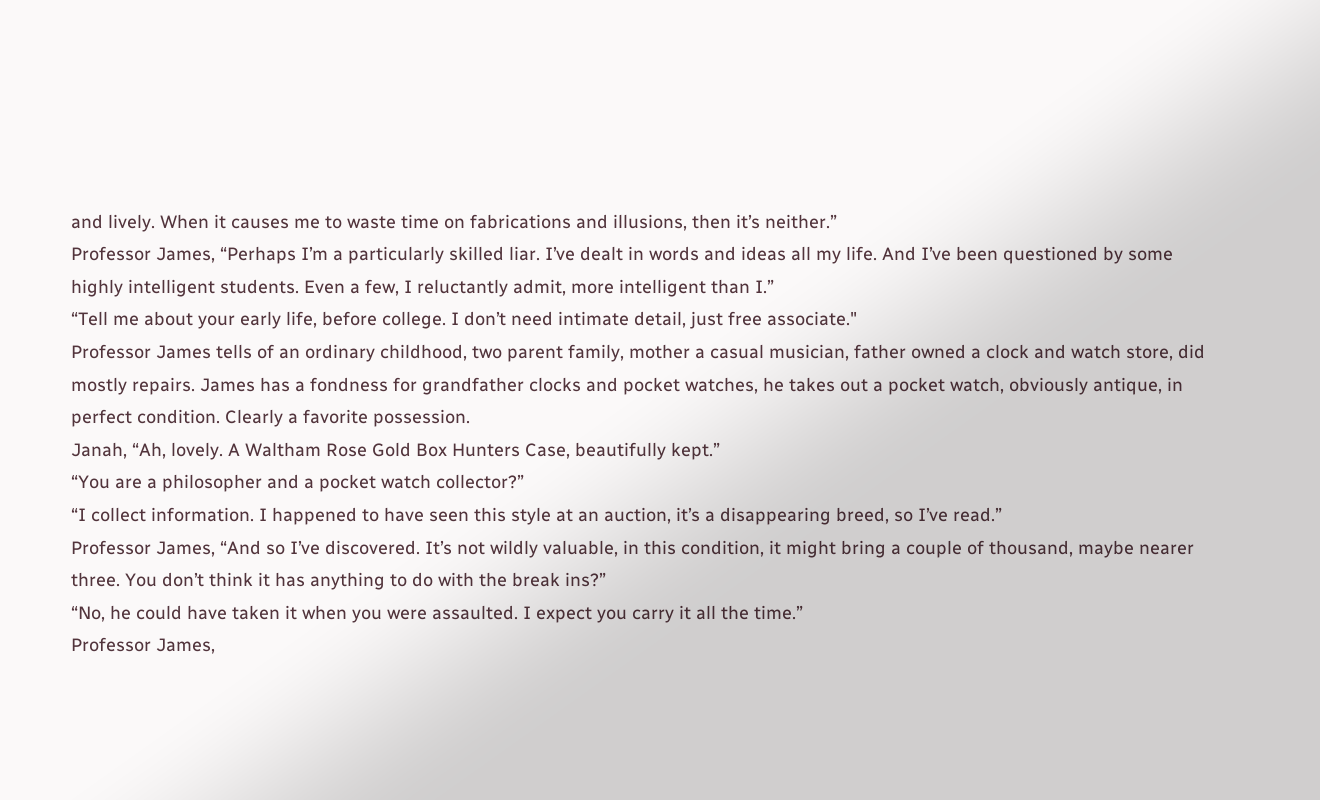and lively. When it causes me to waste time on fabrications and illusions, then it’s neither.”
Professor James, “Perhaps I’m a particularly skilled liar. I’ve dealt in words and ideas all my life. And I’ve been questioned by some highly intelligent students. Even a few, I reluctantly admit, more intelligent than I.”
“Tell me about your early life, before college. I don’t need intimate detail, just free associate."
Professor James tells of an ordinary childhood, two parent family, mother a casual musician, father owned a clock and watch store, did mostly repairs. James has a fondness for grandfather clocks and pocket watches, he takes out a pocket watch, obviously antique, in perfect condition. Clearly a favorite possession.
Janah, “Ah, lovely. A Waltham Rose Gold Box Hunters Case, beautifully kept.”
“You are a philosopher and a pocket watch collector?”
“I collect information. I happened to have seen this style at an auction, it’s a disappearing breed, so I’ve read.”
Professor James, “And so I’ve discovered. It’s not wildly valuable, in this condition, it might bring a couple of thousand, maybe nearer three. You don’t think it has anything to do with the break ins?”
“No, he could have taken it when you were assaulted. I expect you carry it all the time.”
Professor James,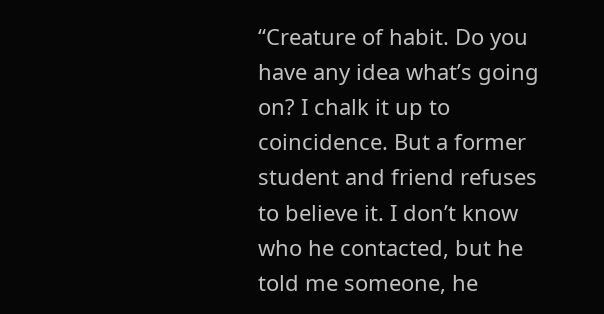“Creature of habit. Do you have any idea what’s going on? I chalk it up to coincidence. But a former student and friend refuses to believe it. I don’t know who he contacted, but he told me someone, he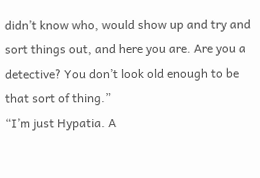didn’t know who, would show up and try and sort things out, and here you are. Are you a detective? You don’t look old enough to be that sort of thing.”
“I’m just Hypatia. A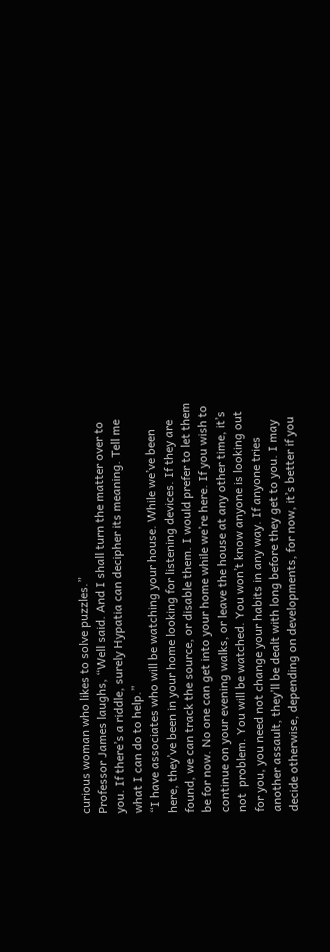curious woman who likes to solve puzzles.”
Professor James laughs, “Well said. And I shall turn the matter over to you. If there’s a riddle, surely Hypatia can decipher its meaning. Tell me what I can do to help.”
“I have associates who will be watching your house. While we’ve been here, they’ve been in your home looking for listening devices. If they are found, we can track the source, or disable them. I would prefer to let them be for now. No one can get into your home while we’re here. If you wish to continue on your evening walks, or leave the house at any other time, it’s not  problem. You will be watched. You won’t know anyone is looking out for you, you need not change your habits in any way. If anyone tries another assault, they’ll be dealt with long before they get to you. I may decide otherwise, depending on developments, for now, it’s better if you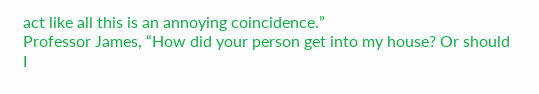act like all this is an annoying coincidence.”
Professor James, “How did your person get into my house? Or should I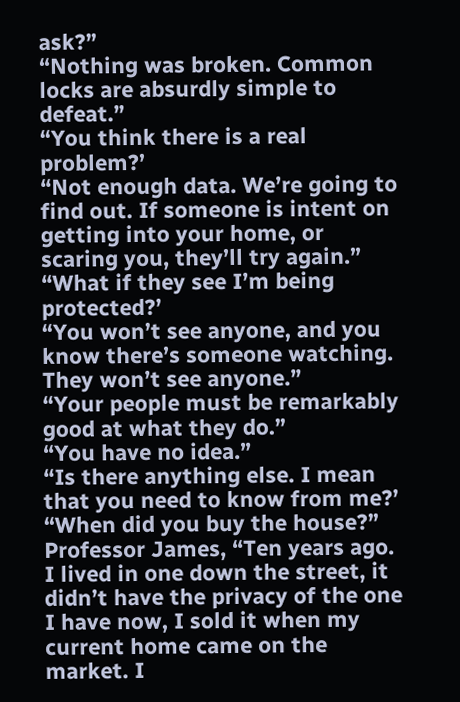ask?”
“Nothing was broken. Common locks are absurdly simple to defeat.”
“You think there is a real problem?’
“Not enough data. We’re going to find out. If someone is intent on getting into your home, or scaring you, they’ll try again.”
“What if they see I’m being protected?’
“You won’t see anyone, and you know there’s someone watching. They won’t see anyone.”
“Your people must be remarkably good at what they do.”
“You have no idea.”
“Is there anything else. I mean that you need to know from me?’
“When did you buy the house?”
Professor James, “Ten years ago. I lived in one down the street, it didn’t have the privacy of the one I have now, I sold it when my current home came on the market. I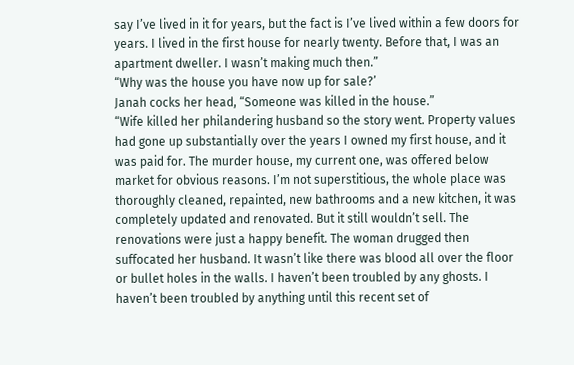say I’ve lived in it for years, but the fact is I’ve lived within a few doors for years. I lived in the first house for nearly twenty. Before that, I was an apartment dweller. I wasn’t making much then.”
“Why was the house you have now up for sale?’
Janah cocks her head, “Someone was killed in the house.”
“Wife killed her philandering husband so the story went. Property values had gone up substantially over the years I owned my first house, and it was paid for. The murder house, my current one, was offered below market for obvious reasons. I’m not superstitious, the whole place was thoroughly cleaned, repainted, new bathrooms and a new kitchen, it was completely updated and renovated. But it still wouldn’t sell. The renovations were just a happy benefit. The woman drugged then suffocated her husband. It wasn’t like there was blood all over the floor or bullet holes in the walls. I haven’t been troubled by any ghosts. I haven’t been troubled by anything until this recent set of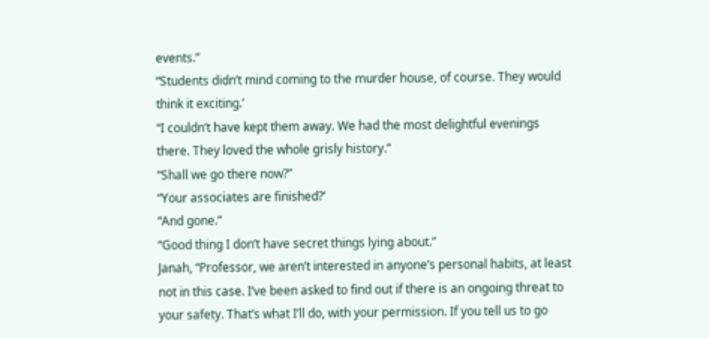events.”
“Students didn’t mind coming to the murder house, of course. They would think it exciting.’
“I couldn’t have kept them away. We had the most delightful evenings there. They loved the whole grisly history.”
“Shall we go there now?”
“Your associates are finished?’
“And gone.”
“Good thing I don’t have secret things lying about.”
Janah, “Professor, we aren’t interested in anyone’s personal habits, at least not in this case. I’ve been asked to find out if there is an ongoing threat to your safety. That’s what I’ll do, with your permission. If you tell us to go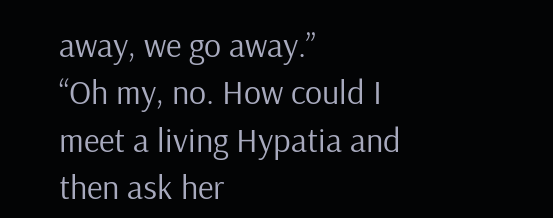away, we go away.”
“Oh my, no. How could I meet a living Hypatia and then ask her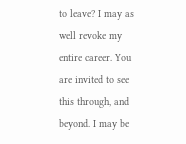to leave? I may as well revoke my entire career. You are invited to see this through, and beyond. I may be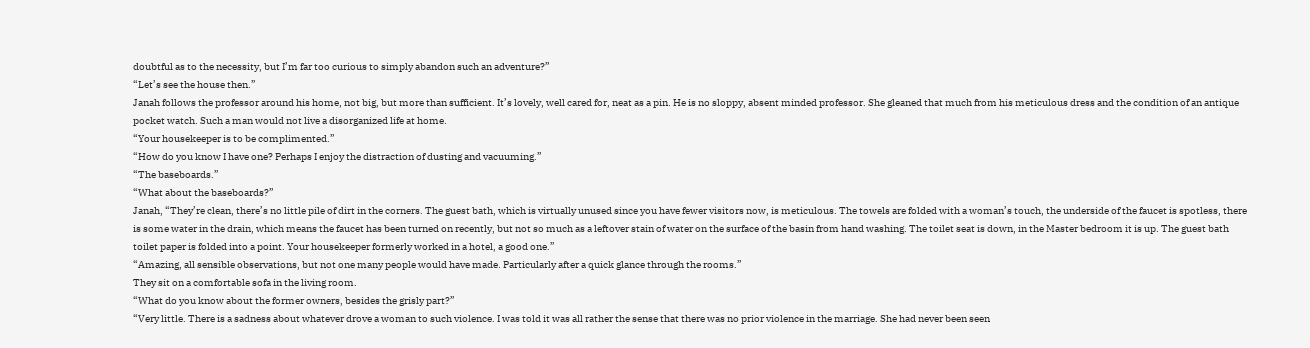doubtful as to the necessity, but I’m far too curious to simply abandon such an adventure?”
“Let’s see the house then.”
Janah follows the professor around his home, not big, but more than sufficient. It’s lovely, well cared for, neat as a pin. He is no sloppy, absent minded professor. She gleaned that much from his meticulous dress and the condition of an antique pocket watch. Such a man would not live a disorganized life at home.
“Your housekeeper is to be complimented.”
“How do you know I have one? Perhaps I enjoy the distraction of dusting and vacuuming.”
“The baseboards.”
“What about the baseboards?”
Janah, “They’re clean, there’s no little pile of dirt in the corners. The guest bath, which is virtually unused since you have fewer visitors now, is meticulous. The towels are folded with a woman’s touch, the underside of the faucet is spotless, there is some water in the drain, which means the faucet has been turned on recently, but not so much as a leftover stain of water on the surface of the basin from hand washing. The toilet seat is down, in the Master bedroom it is up. The guest bath toilet paper is folded into a point. Your housekeeper formerly worked in a hotel, a good one.”
“Amazing, all sensible observations, but not one many people would have made. Particularly after a quick glance through the rooms.”
They sit on a comfortable sofa in the living room.
“What do you know about the former owners, besides the grisly part?”
“Very little. There is a sadness about whatever drove a woman to such violence. I was told it was all rather the sense that there was no prior violence in the marriage. She had never been seen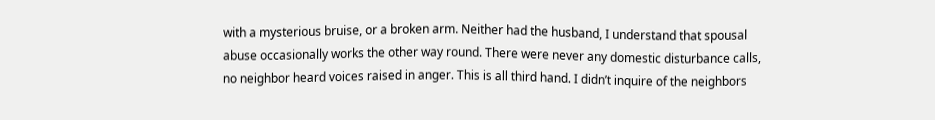with a mysterious bruise, or a broken arm. Neither had the husband, I understand that spousal abuse occasionally works the other way round. There were never any domestic disturbance calls, no neighbor heard voices raised in anger. This is all third hand. I didn’t inquire of the neighbors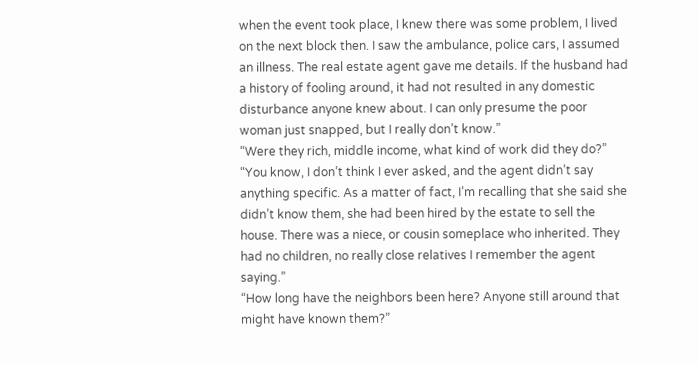when the event took place, I knew there was some problem, I lived on the next block then. I saw the ambulance, police cars, I assumed an illness. The real estate agent gave me details. If the husband had a history of fooling around, it had not resulted in any domestic disturbance anyone knew about. I can only presume the poor woman just snapped, but I really don’t know.”
“Were they rich, middle income, what kind of work did they do?”
“You know, I don’t think I ever asked, and the agent didn’t say anything specific. As a matter of fact, I’m recalling that she said she didn’t know them, she had been hired by the estate to sell the house. There was a niece, or cousin someplace who inherited. They had no children, no really close relatives I remember the agent saying.”
“How long have the neighbors been here? Anyone still around that might have known them?”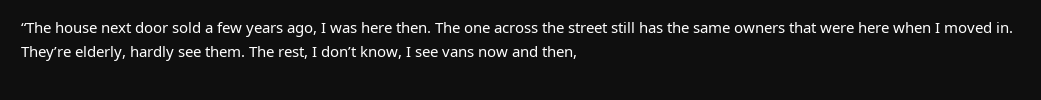“The house next door sold a few years ago, I was here then. The one across the street still has the same owners that were here when I moved in. They’re elderly, hardly see them. The rest, I don’t know, I see vans now and then,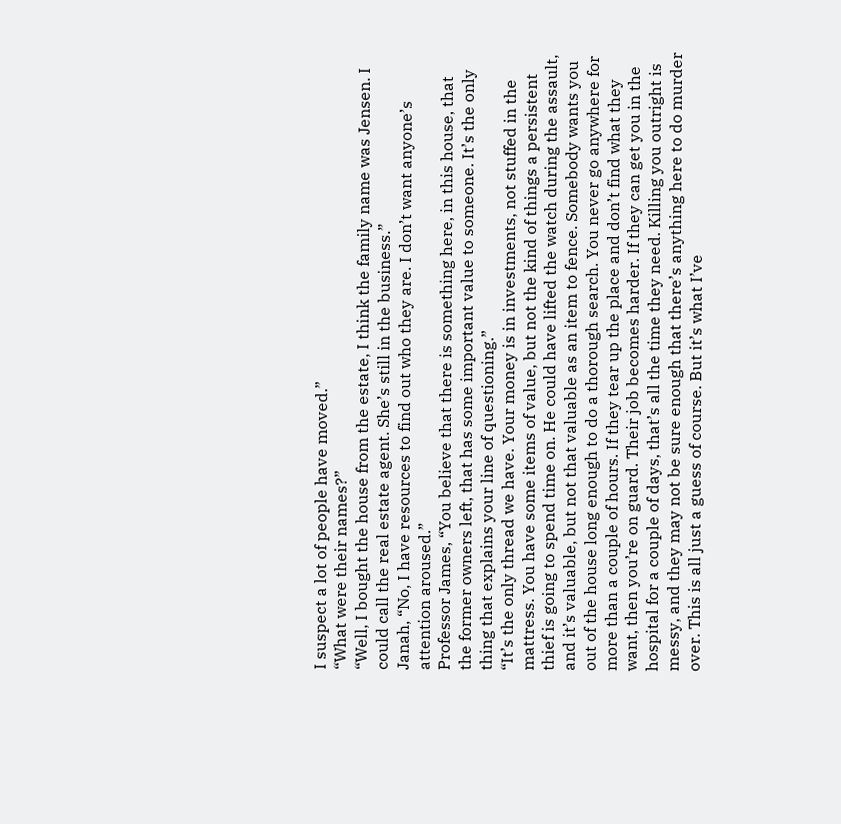I suspect a lot of people have moved.”
“What were their names?”
“Well, I bought the house from the estate, I think the family name was Jensen. I could call the real estate agent. She’s still in the business.”
Janah, “No, I have resources to find out who they are. I don’t want anyone’s attention aroused.”
Professor James, “You believe that there is something here, in this house, that the former owners left, that has some important value to someone. It’s the only thing that explains your line of questioning.”
“It’s the only thread we have. Your money is in investments, not stuffed in the mattress. You have some items of value, but not the kind of things a persistent thief is going to spend time on. He could have lifted the watch during the assault, and it’s valuable, but not that valuable as an item to fence. Somebody wants you out of the house long enough to do a thorough search. You never go anywhere for more than a couple of hours. If they tear up the place and don’t find what they want, then you’re on guard. Their job becomes harder. If they can get you in the hospital for a couple of days, that’s all the time they need. Killing you outright is messy, and they may not be sure enough that there’s anything here to do murder over. This is all just a guess of course. But it’s what I’ve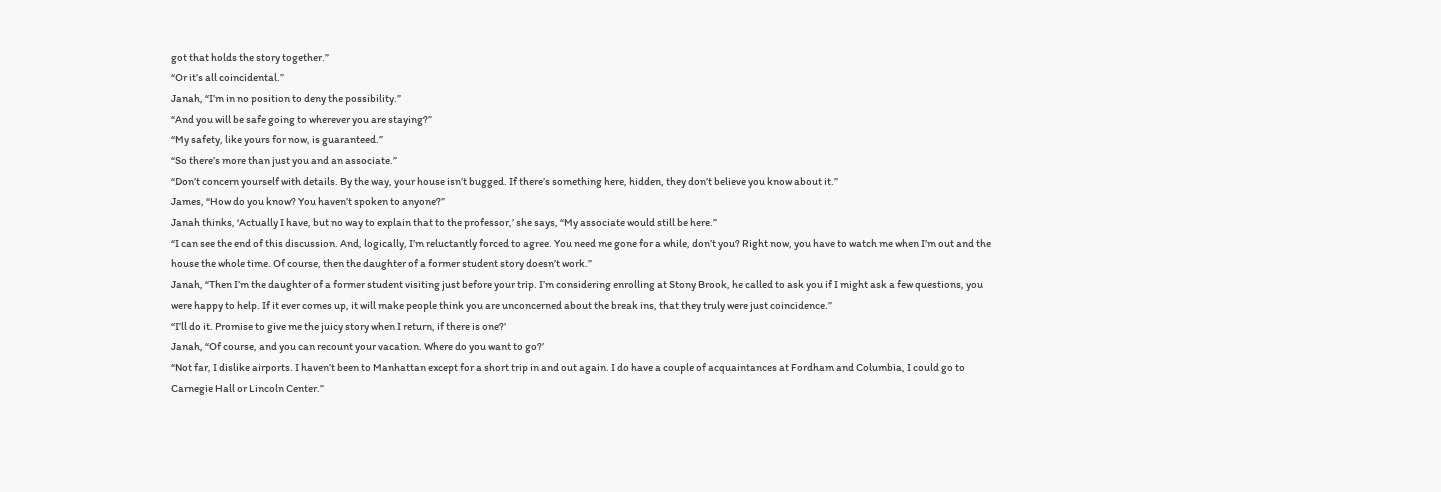got that holds the story together.”
“Or it’s all coincidental.”
Janah, “I’m in no position to deny the possibility.”
“And you will be safe going to wherever you are staying?”
“My safety, like yours for now, is guaranteed.”
“So there’s more than just you and an associate.”
“Don’t concern yourself with details. By the way, your house isn’t bugged. If there’s something here, hidden, they don’t believe you know about it.”
James, “How do you know? You haven’t spoken to anyone?”
Janah thinks, ‘Actually I have, but no way to explain that to the professor,’ she says, “My associate would still be here.”
“I can see the end of this discussion. And, logically, I’m reluctantly forced to agree. You need me gone for a while, don’t you? Right now, you have to watch me when I’m out and the house the whole time. Of course, then the daughter of a former student story doesn’t work.”
Janah, “Then I’m the daughter of a former student visiting just before your trip. I’m considering enrolling at Stony Brook, he called to ask you if I might ask a few questions, you were happy to help. If it ever comes up, it will make people think you are unconcerned about the break ins, that they truly were just coincidence.”
“I’ll do it. Promise to give me the juicy story when I return, if there is one?’
Janah, “Of course, and you can recount your vacation. Where do you want to go?’
“Not far, I dislike airports. I haven’t been to Manhattan except for a short trip in and out again. I do have a couple of acquaintances at Fordham and Columbia, I could go to Carnegie Hall or Lincoln Center.”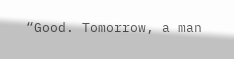“Good. Tomorrow, a man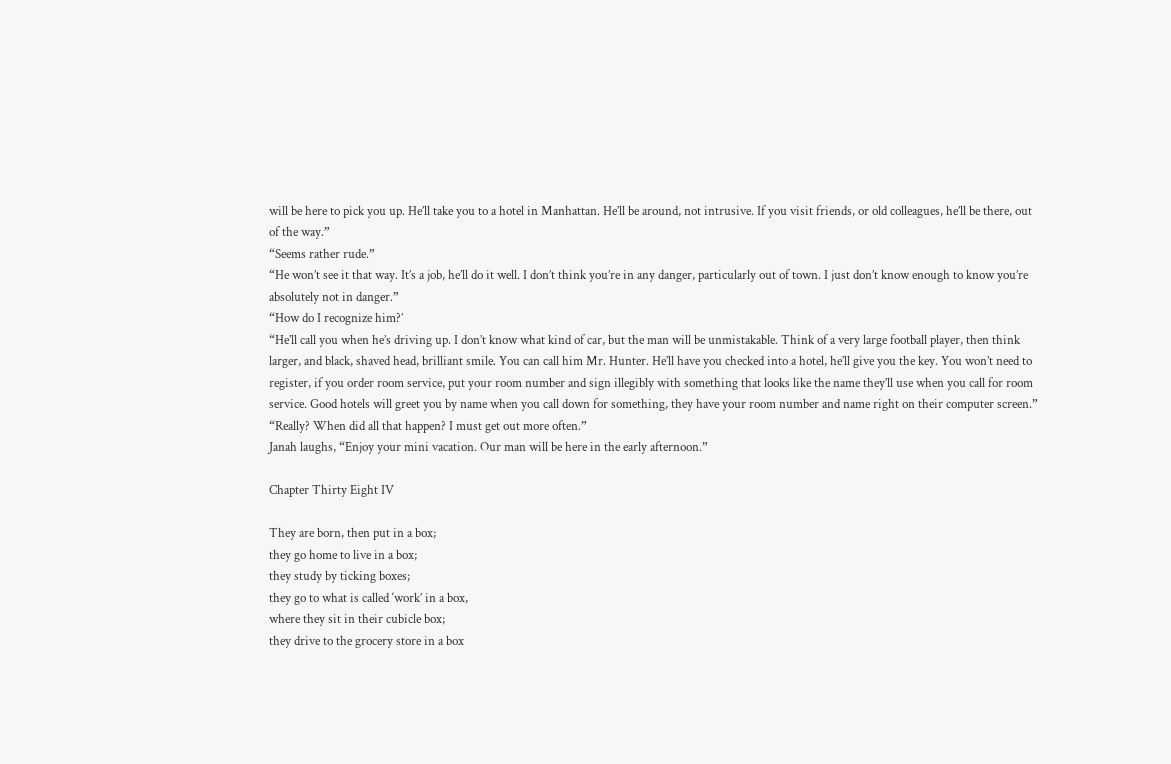will be here to pick you up. He’ll take you to a hotel in Manhattan. He’ll be around, not intrusive. If you visit friends, or old colleagues, he’ll be there, out of the way.”
“Seems rather rude.”
“He won’t see it that way. It’s a job, he’ll do it well. I don’t think you’re in any danger, particularly out of town. I just don’t know enough to know you’re absolutely not in danger.”
“How do I recognize him?’
“He’ll call you when he’s driving up. I don’t know what kind of car, but the man will be unmistakable. Think of a very large football player, then think larger, and black, shaved head, brilliant smile. You can call him Mr. Hunter. He’ll have you checked into a hotel, he’ll give you the key. You won’t need to register, if you order room service, put your room number and sign illegibly with something that looks like the name they’ll use when you call for room service. Good hotels will greet you by name when you call down for something, they have your room number and name right on their computer screen.”
“Really? When did all that happen? I must get out more often.”
Janah laughs, “Enjoy your mini vacation. Our man will be here in the early afternoon.”

Chapter Thirty Eight IV

They are born, then put in a box;
they go home to live in a box;
they study by ticking boxes;
they go to what is called ‘work’ in a box,
where they sit in their cubicle box;
they drive to the grocery store in a box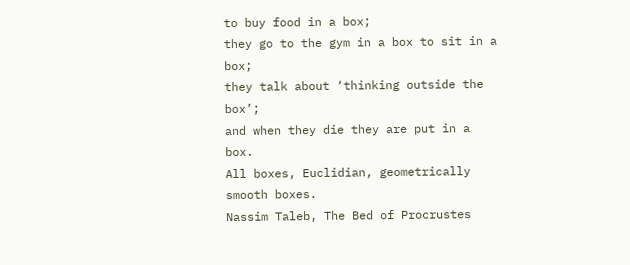to buy food in a box;
they go to the gym in a box to sit in a box;
they talk about ‘thinking outside the box’;
and when they die they are put in a box.
All boxes, Euclidian, geometrically smooth boxes.
Nassim Taleb, The Bed of Procrustes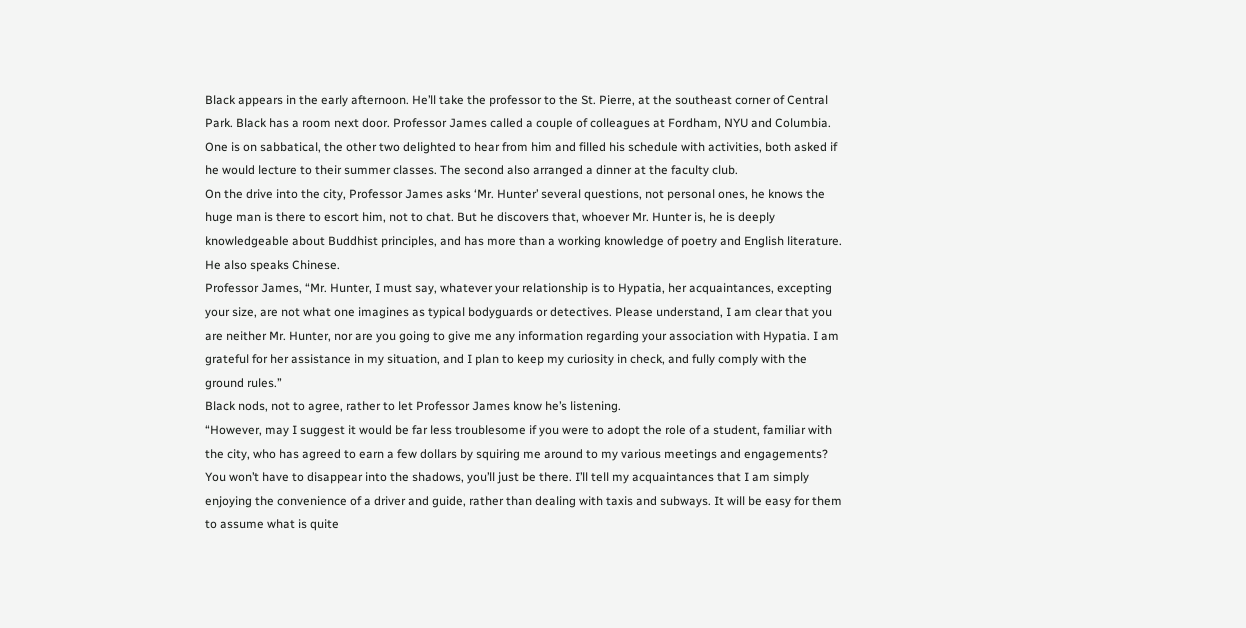Black appears in the early afternoon. He’ll take the professor to the St. Pierre, at the southeast corner of Central Park. Black has a room next door. Professor James called a couple of colleagues at Fordham, NYU and Columbia. One is on sabbatical, the other two delighted to hear from him and filled his schedule with activities, both asked if he would lecture to their summer classes. The second also arranged a dinner at the faculty club.
On the drive into the city, Professor James asks ‘Mr. Hunter’ several questions, not personal ones, he knows the huge man is there to escort him, not to chat. But he discovers that, whoever Mr. Hunter is, he is deeply knowledgeable about Buddhist principles, and has more than a working knowledge of poetry and English literature. He also speaks Chinese.
Professor James, “Mr. Hunter, I must say, whatever your relationship is to Hypatia, her acquaintances, excepting your size, are not what one imagines as typical bodyguards or detectives. Please understand, I am clear that you are neither Mr. Hunter, nor are you going to give me any information regarding your association with Hypatia. I am grateful for her assistance in my situation, and I plan to keep my curiosity in check, and fully comply with the ground rules.”
Black nods, not to agree, rather to let Professor James know he’s listening.
“However, may I suggest it would be far less troublesome if you were to adopt the role of a student, familiar with the city, who has agreed to earn a few dollars by squiring me around to my various meetings and engagements? You won’t have to disappear into the shadows, you’ll just be there. I’ll tell my acquaintances that I am simply enjoying the convenience of a driver and guide, rather than dealing with taxis and subways. It will be easy for them to assume what is quite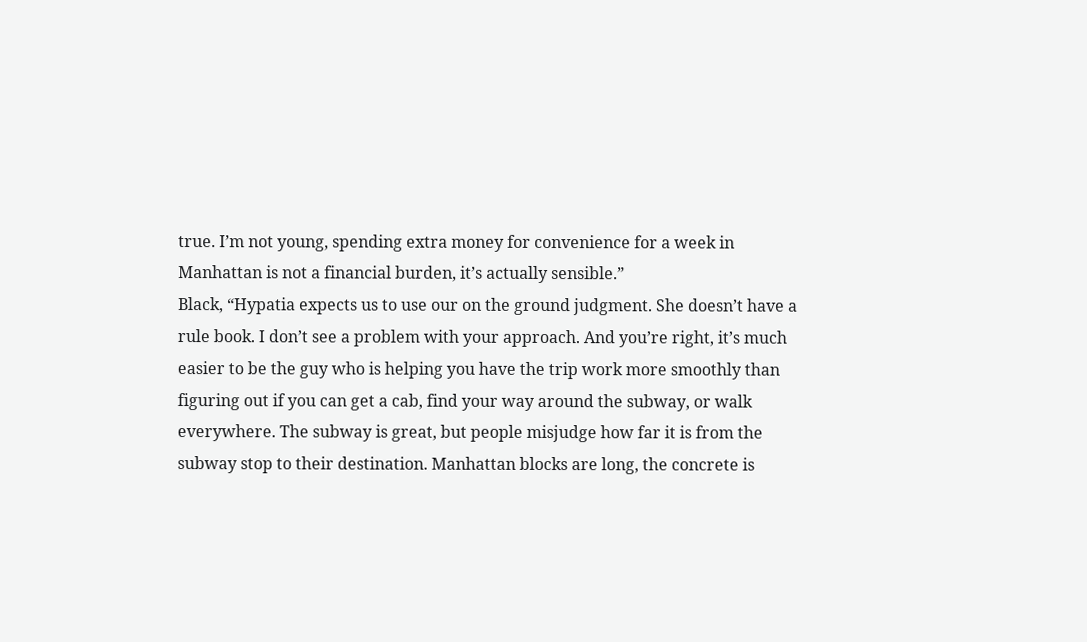true. I’m not young, spending extra money for convenience for a week in Manhattan is not a financial burden, it’s actually sensible.”
Black, “Hypatia expects us to use our on the ground judgment. She doesn’t have a rule book. I don’t see a problem with your approach. And you’re right, it’s much easier to be the guy who is helping you have the trip work more smoothly than figuring out if you can get a cab, find your way around the subway, or walk everywhere. The subway is great, but people misjudge how far it is from the subway stop to their destination. Manhattan blocks are long, the concrete is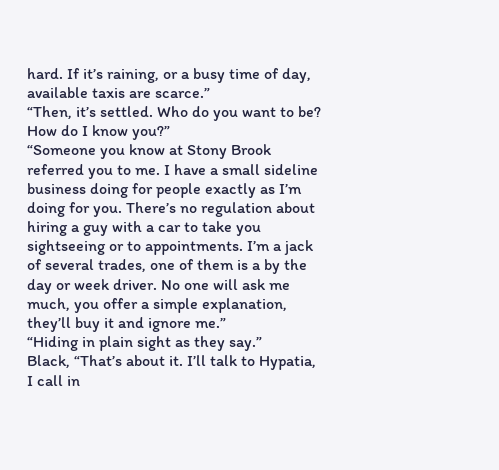hard. If it’s raining, or a busy time of day, available taxis are scarce.”
“Then, it’s settled. Who do you want to be? How do I know you?”
“Someone you know at Stony Brook referred you to me. I have a small sideline business doing for people exactly as I’m doing for you. There’s no regulation about hiring a guy with a car to take you sightseeing or to appointments. I’m a jack of several trades, one of them is a by the day or week driver. No one will ask me much, you offer a simple explanation, they’ll buy it and ignore me.”
“Hiding in plain sight as they say.”
Black, “That’s about it. I’ll talk to Hypatia, I call in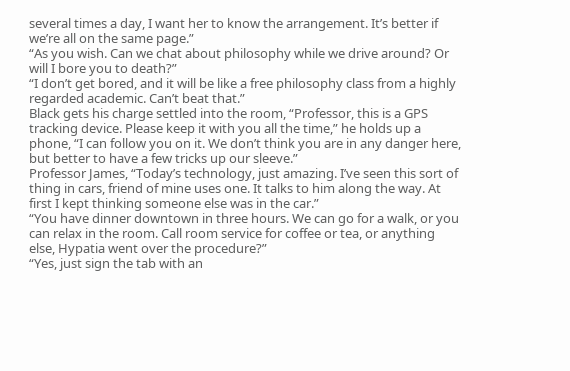several times a day, I want her to know the arrangement. It’s better if we’re all on the same page.”
“As you wish. Can we chat about philosophy while we drive around? Or will I bore you to death?”
“I don’t get bored, and it will be like a free philosophy class from a highly regarded academic. Can’t beat that.”
Black gets his charge settled into the room, “Professor, this is a GPS tracking device. Please keep it with you all the time,” he holds up a phone, “I can follow you on it. We don’t think you are in any danger here, but better to have a few tricks up our sleeve.”
Professor James, “Today’s technology, just amazing. I’ve seen this sort of thing in cars, friend of mine uses one. It talks to him along the way. At first I kept thinking someone else was in the car.”
“You have dinner downtown in three hours. We can go for a walk, or you can relax in the room. Call room service for coffee or tea, or anything else, Hypatia went over the procedure?”
“Yes, just sign the tab with an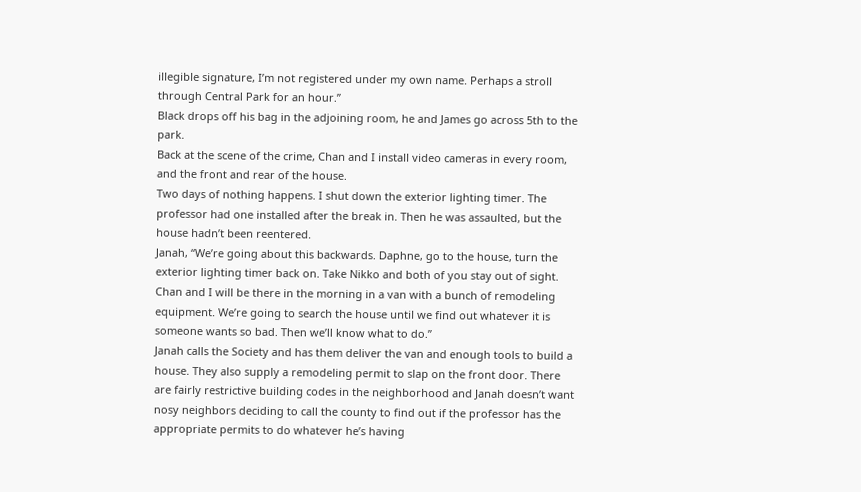illegible signature, I’m not registered under my own name. Perhaps a stroll through Central Park for an hour.”
Black drops off his bag in the adjoining room, he and James go across 5th to the park.
Back at the scene of the crime, Chan and I install video cameras in every room, and the front and rear of the house.
Two days of nothing happens. I shut down the exterior lighting timer. The professor had one installed after the break in. Then he was assaulted, but the house hadn’t been reentered.
Janah, “We’re going about this backwards. Daphne, go to the house, turn the exterior lighting timer back on. Take Nikko and both of you stay out of sight. Chan and I will be there in the morning in a van with a bunch of remodeling equipment. We’re going to search the house until we find out whatever it is someone wants so bad. Then we’ll know what to do.”
Janah calls the Society and has them deliver the van and enough tools to build a house. They also supply a remodeling permit to slap on the front door. There are fairly restrictive building codes in the neighborhood and Janah doesn’t want nosy neighbors deciding to call the county to find out if the professor has the appropriate permits to do whatever he’s having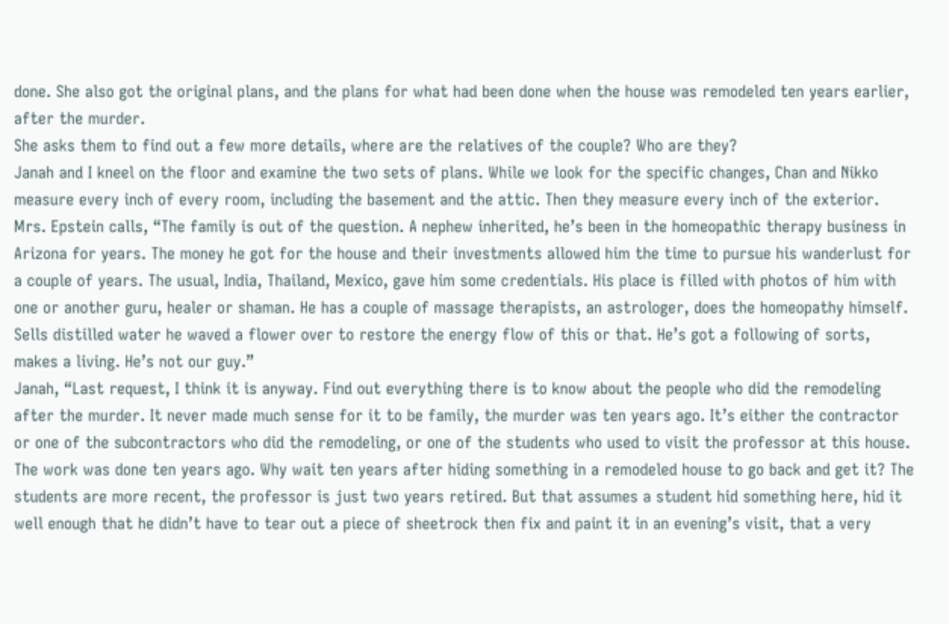done. She also got the original plans, and the plans for what had been done when the house was remodeled ten years earlier, after the murder.
She asks them to find out a few more details, where are the relatives of the couple? Who are they?
Janah and I kneel on the floor and examine the two sets of plans. While we look for the specific changes, Chan and Nikko measure every inch of every room, including the basement and the attic. Then they measure every inch of the exterior.
Mrs. Epstein calls, “The family is out of the question. A nephew inherited, he’s been in the homeopathic therapy business in Arizona for years. The money he got for the house and their investments allowed him the time to pursue his wanderlust for a couple of years. The usual, India, Thailand, Mexico, gave him some credentials. His place is filled with photos of him with one or another guru, healer or shaman. He has a couple of massage therapists, an astrologer, does the homeopathy himself. Sells distilled water he waved a flower over to restore the energy flow of this or that. He’s got a following of sorts, makes a living. He’s not our guy.”
Janah, “Last request, I think it is anyway. Find out everything there is to know about the people who did the remodeling after the murder. It never made much sense for it to be family, the murder was ten years ago. It’s either the contractor or one of the subcontractors who did the remodeling, or one of the students who used to visit the professor at this house. The work was done ten years ago. Why wait ten years after hiding something in a remodeled house to go back and get it? The students are more recent, the professor is just two years retired. But that assumes a student hid something here, hid it well enough that he didn’t have to tear out a piece of sheetrock then fix and paint it in an evening’s visit, that a very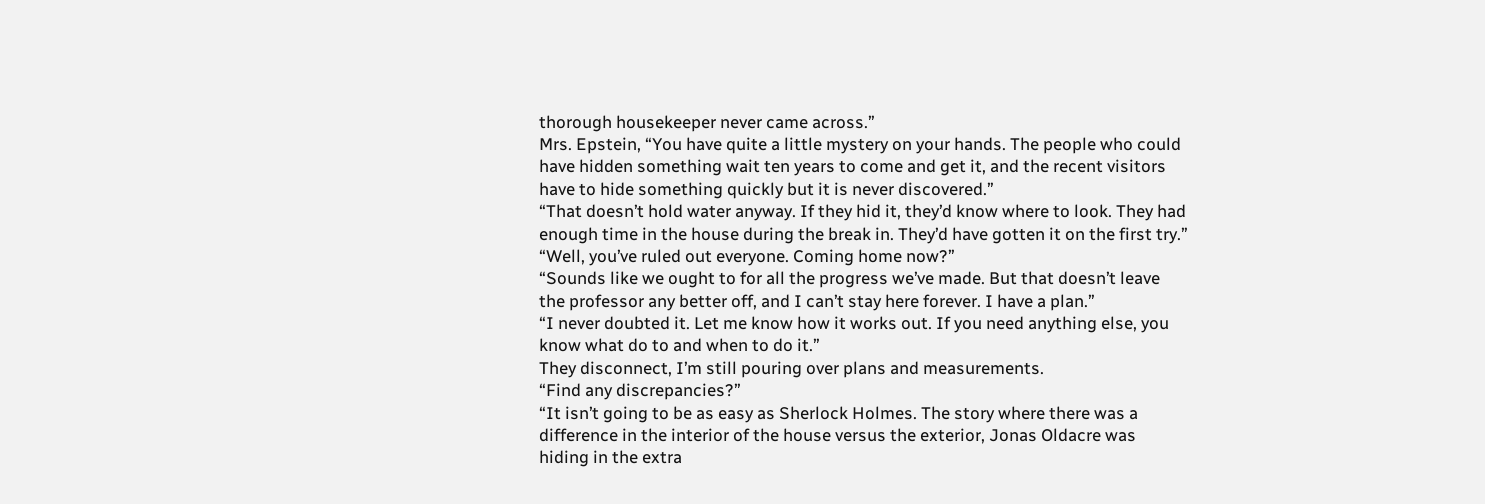thorough housekeeper never came across.”
Mrs. Epstein, “You have quite a little mystery on your hands. The people who could have hidden something wait ten years to come and get it, and the recent visitors have to hide something quickly but it is never discovered.”
“That doesn’t hold water anyway. If they hid it, they’d know where to look. They had enough time in the house during the break in. They’d have gotten it on the first try.”
“Well, you’ve ruled out everyone. Coming home now?”
“Sounds like we ought to for all the progress we’ve made. But that doesn’t leave the professor any better off, and I can’t stay here forever. I have a plan.”
“I never doubted it. Let me know how it works out. If you need anything else, you know what do to and when to do it.”
They disconnect, I’m still pouring over plans and measurements.
“Find any discrepancies?”
“It isn’t going to be as easy as Sherlock Holmes. The story where there was a difference in the interior of the house versus the exterior, Jonas Oldacre was hiding in the extra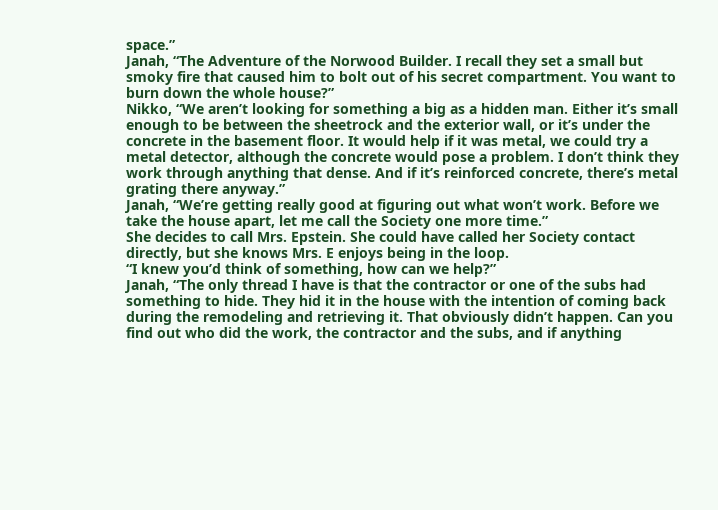space.”
Janah, “The Adventure of the Norwood Builder. I recall they set a small but smoky fire that caused him to bolt out of his secret compartment. You want to burn down the whole house?”
Nikko, “We aren’t looking for something a big as a hidden man. Either it’s small enough to be between the sheetrock and the exterior wall, or it’s under the concrete in the basement floor. It would help if it was metal, we could try a metal detector, although the concrete would pose a problem. I don’t think they work through anything that dense. And if it’s reinforced concrete, there’s metal grating there anyway.”
Janah, “We’re getting really good at figuring out what won’t work. Before we take the house apart, let me call the Society one more time.”
She decides to call Mrs. Epstein. She could have called her Society contact directly, but she knows Mrs. E enjoys being in the loop.
“I knew you’d think of something, how can we help?”
Janah, “The only thread I have is that the contractor or one of the subs had something to hide. They hid it in the house with the intention of coming back during the remodeling and retrieving it. That obviously didn’t happen. Can you find out who did the work, the contractor and the subs, and if anything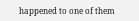happened to one of them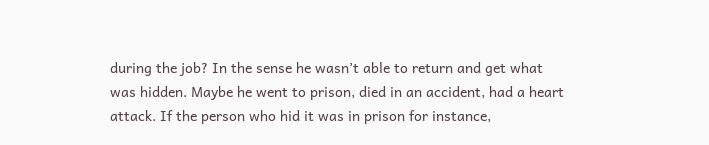during the job? In the sense he wasn’t able to return and get what was hidden. Maybe he went to prison, died in an accident, had a heart attack. If the person who hid it was in prison for instance,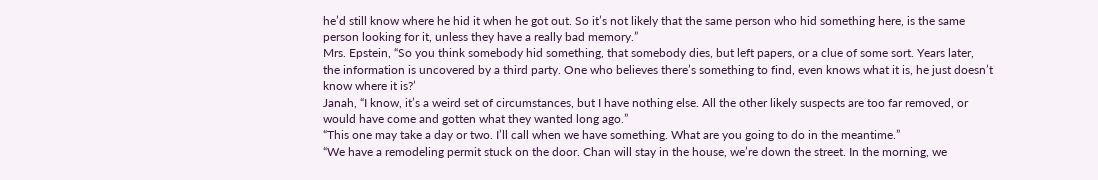he’d still know where he hid it when he got out. So it’s not likely that the same person who hid something here, is the same person looking for it, unless they have a really bad memory.”
Mrs. Epstein, “So you think somebody hid something, that somebody dies, but left papers, or a clue of some sort. Years later, the information is uncovered by a third party. One who believes there’s something to find, even knows what it is, he just doesn’t know where it is?’
Janah, “I know, it’s a weird set of circumstances, but I have nothing else. All the other likely suspects are too far removed, or would have come and gotten what they wanted long ago.”
“This one may take a day or two. I’ll call when we have something. What are you going to do in the meantime.”
“We have a remodeling permit stuck on the door. Chan will stay in the house, we’re down the street. In the morning, we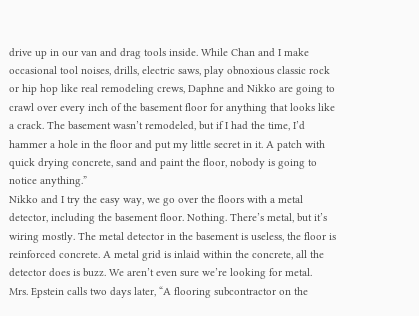drive up in our van and drag tools inside. While Chan and I make occasional tool noises, drills, electric saws, play obnoxious classic rock or hip hop like real remodeling crews, Daphne and Nikko are going to crawl over every inch of the basement floor for anything that looks like a crack. The basement wasn’t remodeled, but if I had the time, I’d hammer a hole in the floor and put my little secret in it. A patch with quick drying concrete, sand and paint the floor, nobody is going to notice anything.”
Nikko and I try the easy way, we go over the floors with a metal detector, including the basement floor. Nothing. There’s metal, but it’s wiring mostly. The metal detector in the basement is useless, the floor is reinforced concrete. A metal grid is inlaid within the concrete, all the detector does is buzz. We aren’t even sure we’re looking for metal.
Mrs. Epstein calls two days later, “A flooring subcontractor on the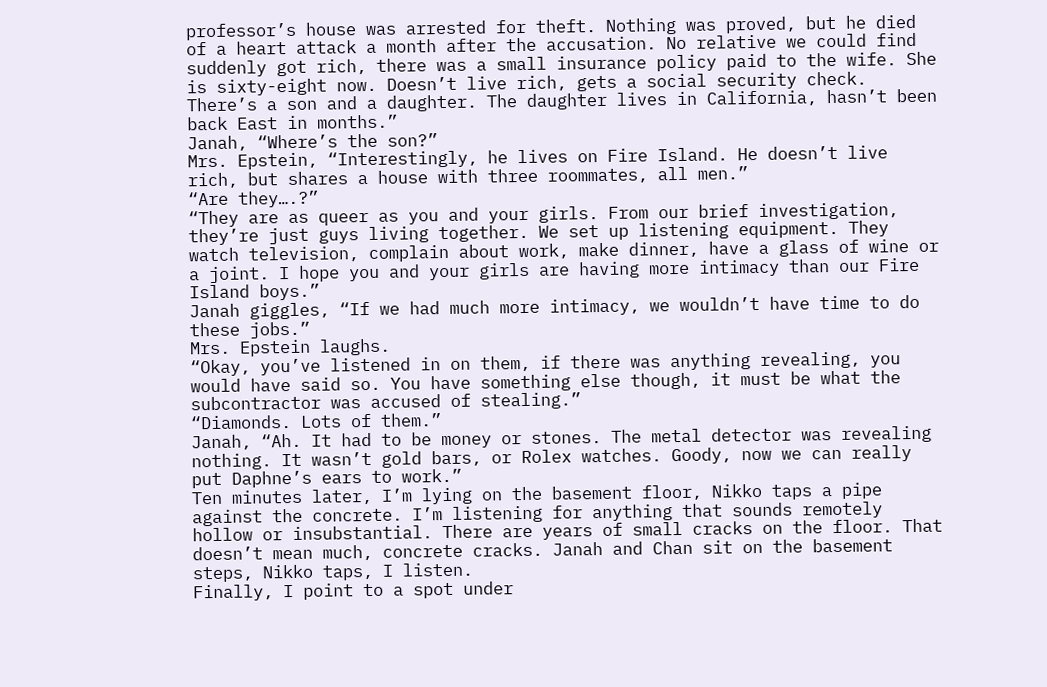professor’s house was arrested for theft. Nothing was proved, but he died of a heart attack a month after the accusation. No relative we could find suddenly got rich, there was a small insurance policy paid to the wife. She is sixty-eight now. Doesn’t live rich, gets a social security check. There’s a son and a daughter. The daughter lives in California, hasn’t been back East in months.”
Janah, “Where’s the son?”
Mrs. Epstein, “Interestingly, he lives on Fire Island. He doesn’t live rich, but shares a house with three roommates, all men.”
“Are they….?”
“They are as queer as you and your girls. From our brief investigation, they’re just guys living together. We set up listening equipment. They watch television, complain about work, make dinner, have a glass of wine or a joint. I hope you and your girls are having more intimacy than our Fire Island boys.”
Janah giggles, “If we had much more intimacy, we wouldn’t have time to do these jobs.”
Mrs. Epstein laughs.
“Okay, you’ve listened in on them, if there was anything revealing, you would have said so. You have something else though, it must be what the subcontractor was accused of stealing.”
“Diamonds. Lots of them.”
Janah, “Ah. It had to be money or stones. The metal detector was revealing nothing. It wasn’t gold bars, or Rolex watches. Goody, now we can really put Daphne’s ears to work.”
Ten minutes later, I’m lying on the basement floor, Nikko taps a pipe against the concrete. I’m listening for anything that sounds remotely hollow or insubstantial. There are years of small cracks on the floor. That doesn’t mean much, concrete cracks. Janah and Chan sit on the basement steps, Nikko taps, I listen.
Finally, I point to a spot under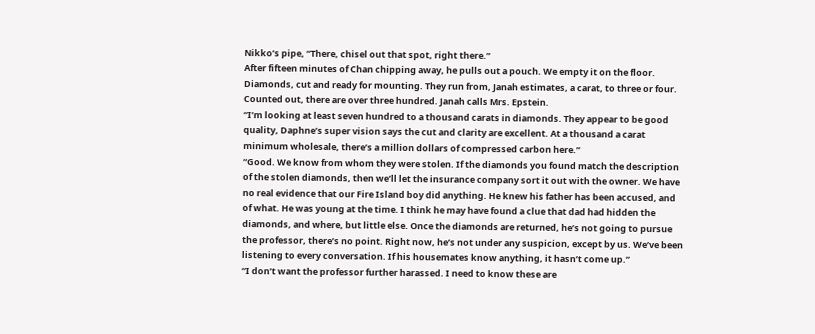Nikko’s pipe, “There, chisel out that spot, right there.”
After fifteen minutes of Chan chipping away, he pulls out a pouch. We empty it on the floor. Diamonds, cut and ready for mounting. They run from, Janah estimates, a carat, to three or four. Counted out, there are over three hundred. Janah calls Mrs. Epstein.
“I’m looking at least seven hundred to a thousand carats in diamonds. They appear to be good quality, Daphne’s super vision says the cut and clarity are excellent. At a thousand a carat minimum wholesale, there’s a million dollars of compressed carbon here.”
“Good. We know from whom they were stolen. If the diamonds you found match the description of the stolen diamonds, then we’ll let the insurance company sort it out with the owner. We have no real evidence that our Fire Island boy did anything. He knew his father has been accused, and of what. He was young at the time. I think he may have found a clue that dad had hidden the diamonds, and where, but little else. Once the diamonds are returned, he’s not going to pursue the professor, there’s no point. Right now, he’s not under any suspicion, except by us. We’ve been listening to every conversation. If his housemates know anything, it hasn’t come up.”
“I don’t want the professor further harassed. I need to know these are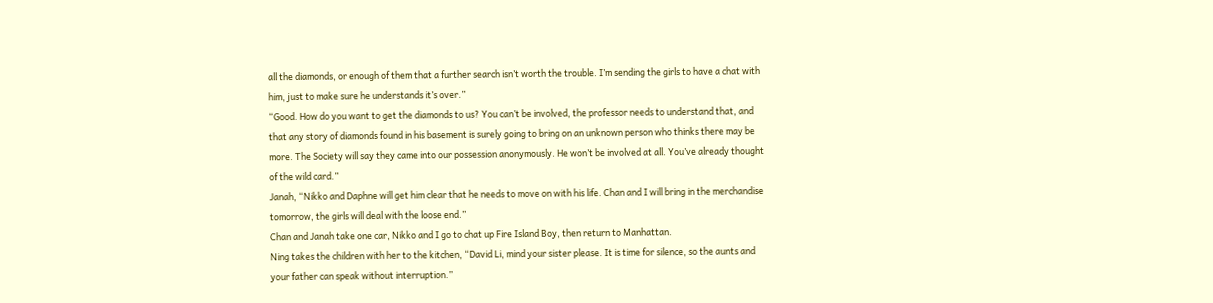all the diamonds, or enough of them that a further search isn’t worth the trouble. I’m sending the girls to have a chat with him, just to make sure he understands it’s over.”
“Good. How do you want to get the diamonds to us? You can’t be involved, the professor needs to understand that, and that any story of diamonds found in his basement is surely going to bring on an unknown person who thinks there may be more. The Society will say they came into our possession anonymously. He won’t be involved at all. You’ve already thought of the wild card.”
Janah, “Nikko and Daphne will get him clear that he needs to move on with his life. Chan and I will bring in the merchandise tomorrow, the girls will deal with the loose end.”
Chan and Janah take one car, Nikko and I go to chat up Fire Island Boy, then return to Manhattan.
Ning takes the children with her to the kitchen, “David Li, mind your sister please. It is time for silence, so the aunts and your father can speak without interruption.”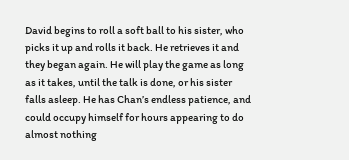David begins to roll a soft ball to his sister, who picks it up and rolls it back. He retrieves it and they began again. He will play the game as long as it takes, until the talk is done, or his sister falls asleep. He has Chan’s endless patience, and could occupy himself for hours appearing to do almost nothing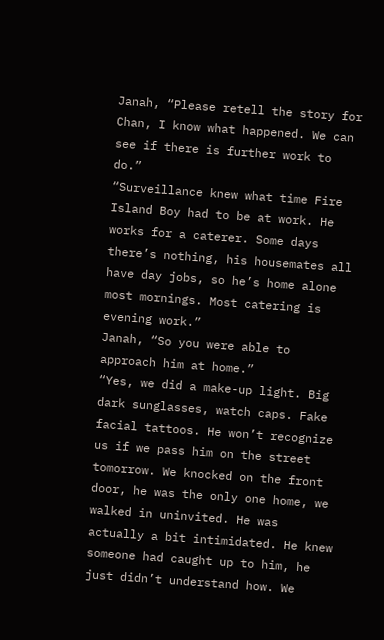Janah, “Please retell the story for Chan, I know what happened. We can see if there is further work to do.”
“Surveillance knew what time Fire Island Boy had to be at work. He works for a caterer. Some days there’s nothing, his housemates all have day jobs, so he’s home alone most mornings. Most catering is evening work.”
Janah, “So you were able to approach him at home.”
“Yes, we did a make-up light. Big dark sunglasses, watch caps. Fake facial tattoos. He won’t recognize us if we pass him on the street tomorrow. We knocked on the front door, he was the only one home, we walked in uninvited. He was actually a bit intimidated. He knew someone had caught up to him, he just didn’t understand how. We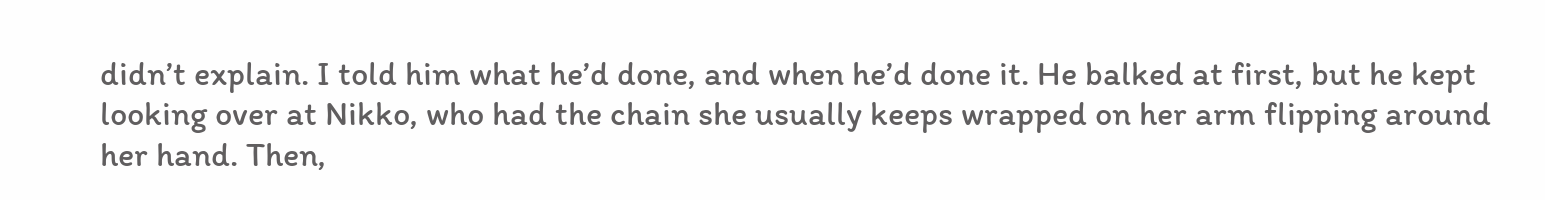didn’t explain. I told him what he’d done, and when he’d done it. He balked at first, but he kept looking over at Nikko, who had the chain she usually keeps wrapped on her arm flipping around her hand. Then,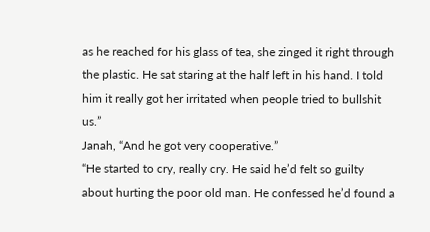as he reached for his glass of tea, she zinged it right through the plastic. He sat staring at the half left in his hand. I told him it really got her irritated when people tried to bullshit us.”
Janah, “And he got very cooperative.”
“He started to cry, really cry. He said he’d felt so guilty about hurting the poor old man. He confessed he’d found a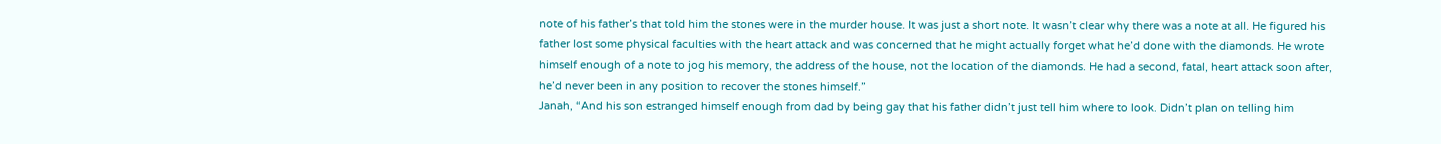note of his father’s that told him the stones were in the murder house. It was just a short note. It wasn’t clear why there was a note at all. He figured his father lost some physical faculties with the heart attack and was concerned that he might actually forget what he’d done with the diamonds. He wrote himself enough of a note to jog his memory, the address of the house, not the location of the diamonds. He had a second, fatal, heart attack soon after, he’d never been in any position to recover the stones himself.”
Janah, “And his son estranged himself enough from dad by being gay that his father didn’t just tell him where to look. Didn’t plan on telling him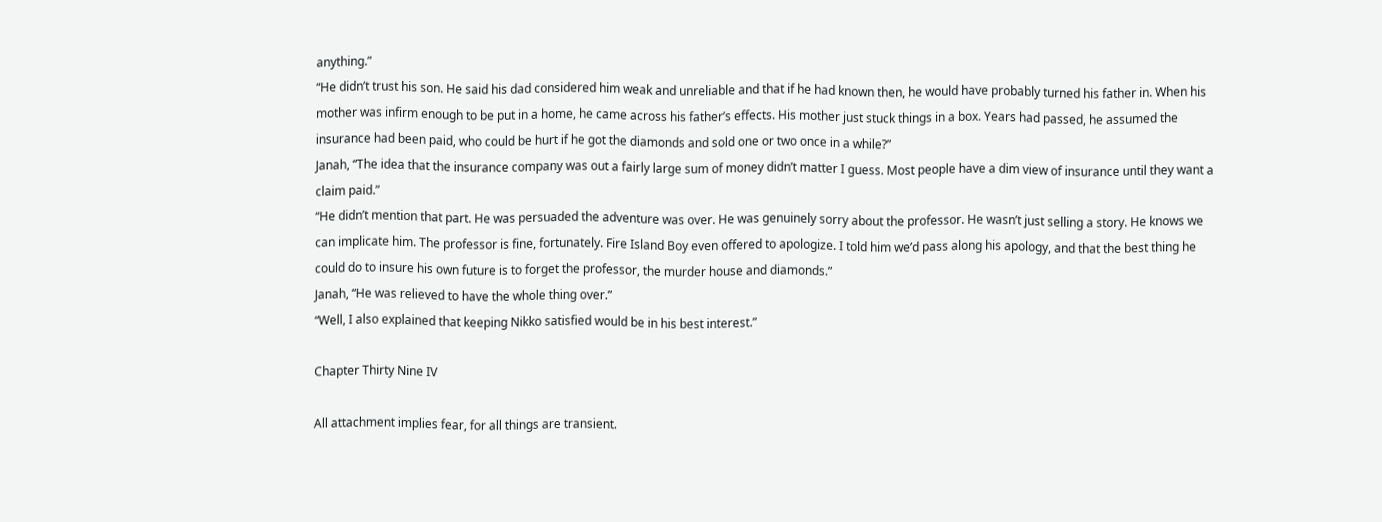anything.”
“He didn’t trust his son. He said his dad considered him weak and unreliable and that if he had known then, he would have probably turned his father in. When his mother was infirm enough to be put in a home, he came across his father’s effects. His mother just stuck things in a box. Years had passed, he assumed the insurance had been paid, who could be hurt if he got the diamonds and sold one or two once in a while?”
Janah, “The idea that the insurance company was out a fairly large sum of money didn’t matter I guess. Most people have a dim view of insurance until they want a claim paid.”
“He didn’t mention that part. He was persuaded the adventure was over. He was genuinely sorry about the professor. He wasn’t just selling a story. He knows we can implicate him. The professor is fine, fortunately. Fire Island Boy even offered to apologize. I told him we’d pass along his apology, and that the best thing he could do to insure his own future is to forget the professor, the murder house and diamonds.”
Janah, “He was relieved to have the whole thing over.”
“Well, I also explained that keeping Nikko satisfied would be in his best interest.”

Chapter Thirty Nine IV

All attachment implies fear, for all things are transient.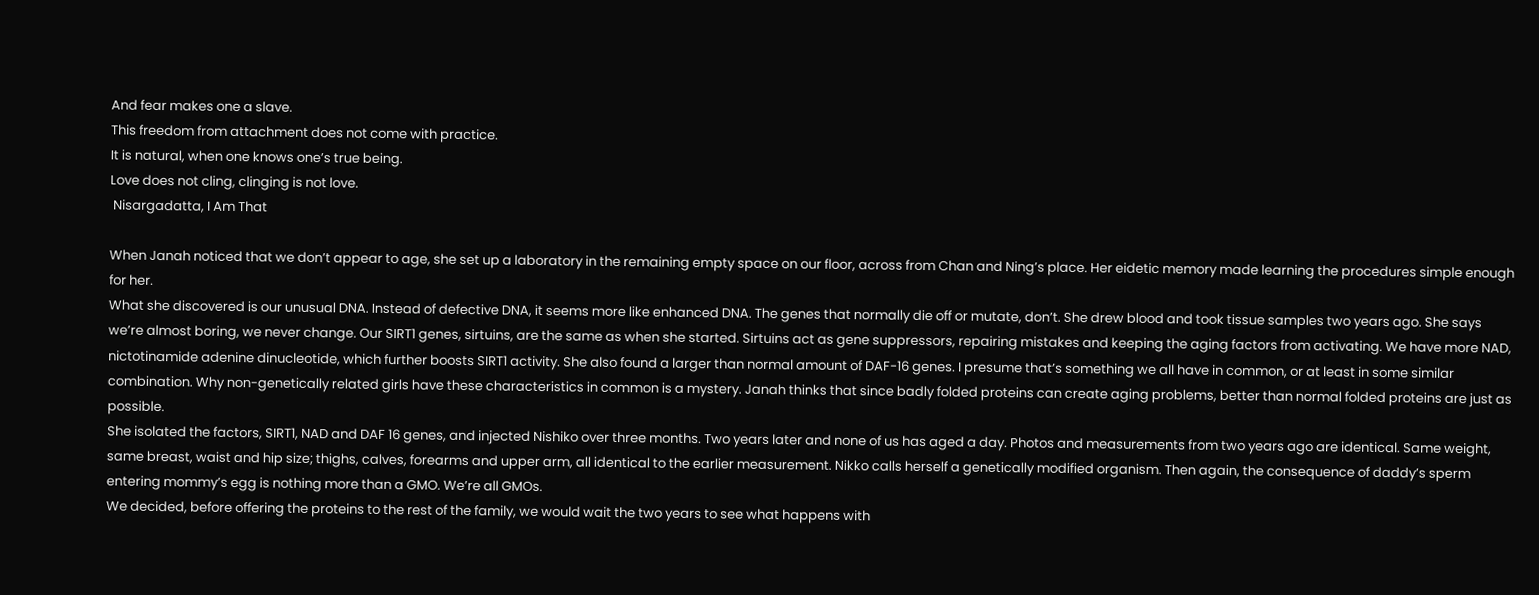And fear makes one a slave.
This freedom from attachment does not come with practice.
It is natural, when one knows one’s true being.
Love does not cling, clinging is not love.
 Nisargadatta, I Am That

When Janah noticed that we don’t appear to age, she set up a laboratory in the remaining empty space on our floor, across from Chan and Ning’s place. Her eidetic memory made learning the procedures simple enough for her.
What she discovered is our unusual DNA. Instead of defective DNA, it seems more like enhanced DNA. The genes that normally die off or mutate, don’t. She drew blood and took tissue samples two years ago. She says we’re almost boring, we never change. Our SIRT1 genes, sirtuins, are the same as when she started. Sirtuins act as gene suppressors, repairing mistakes and keeping the aging factors from activating. We have more NAD, nictotinamide adenine dinucleotide, which further boosts SIRT1 activity. She also found a larger than normal amount of DAF-16 genes. I presume that’s something we all have in common, or at least in some similar combination. Why non-genetically related girls have these characteristics in common is a mystery. Janah thinks that since badly folded proteins can create aging problems, better than normal folded proteins are just as possible.
She isolated the factors, SIRT1, NAD and DAF 16 genes, and injected Nishiko over three months. Two years later and none of us has aged a day. Photos and measurements from two years ago are identical. Same weight, same breast, waist and hip size; thighs, calves, forearms and upper arm, all identical to the earlier measurement. Nikko calls herself a genetically modified organism. Then again, the consequence of daddy’s sperm entering mommy’s egg is nothing more than a GMO. We’re all GMOs.
We decided, before offering the proteins to the rest of the family, we would wait the two years to see what happens with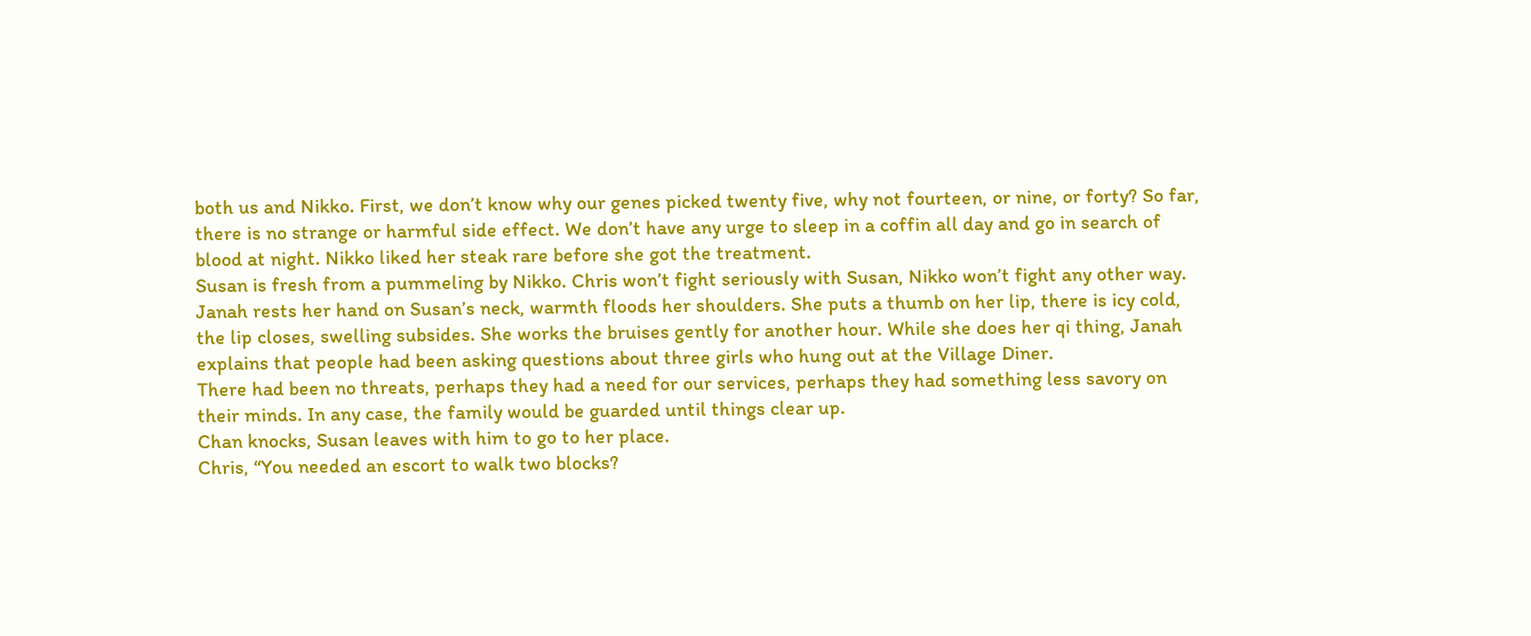both us and Nikko. First, we don’t know why our genes picked twenty five, why not fourteen, or nine, or forty? So far, there is no strange or harmful side effect. We don’t have any urge to sleep in a coffin all day and go in search of blood at night. Nikko liked her steak rare before she got the treatment.
Susan is fresh from a pummeling by Nikko. Chris won’t fight seriously with Susan, Nikko won’t fight any other way.
Janah rests her hand on Susan’s neck, warmth floods her shoulders. She puts a thumb on her lip, there is icy cold, the lip closes, swelling subsides. She works the bruises gently for another hour. While she does her qi thing, Janah explains that people had been asking questions about three girls who hung out at the Village Diner.
There had been no threats, perhaps they had a need for our services, perhaps they had something less savory on their minds. In any case, the family would be guarded until things clear up.
Chan knocks, Susan leaves with him to go to her place.
Chris, “You needed an escort to walk two blocks?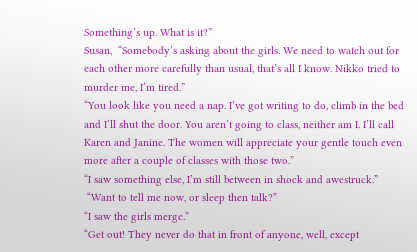Something’s up. What is it?”
Susan,  “Somebody’s asking about the girls. We need to watch out for each other more carefully than usual, that’s all I know. Nikko tried to murder me, I’m tired.”
“You look like you need a nap. I’ve got writing to do, climb in the bed and I’ll shut the door. You aren’t going to class, neither am I. I’ll call Karen and Janine. The women will appreciate your gentle touch even more after a couple of classes with those two.”
“I saw something else, I’m still between in shock and awestruck.”
 “Want to tell me now, or sleep then talk?”
“I saw the girls merge.”
“Get out! They never do that in front of anyone, well, except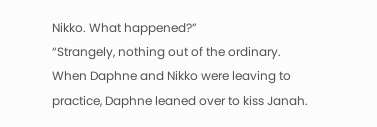Nikko. What happened?”
“Strangely, nothing out of the ordinary. When Daphne and Nikko were leaving to practice, Daphne leaned over to kiss Janah.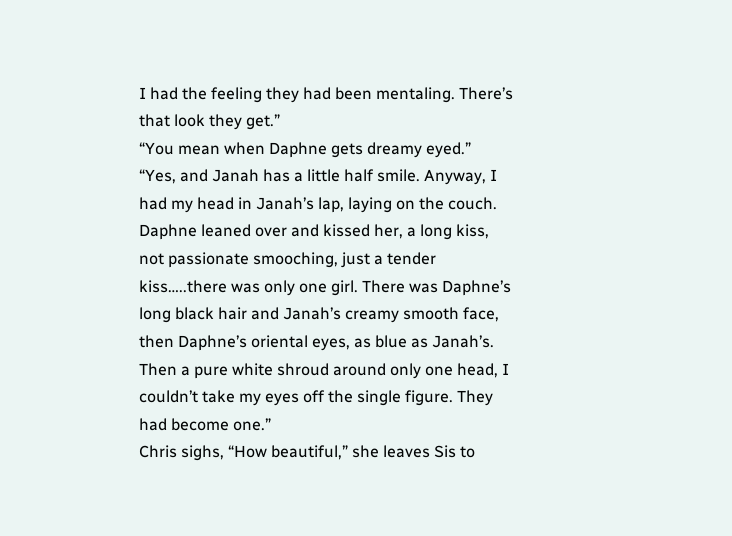I had the feeling they had been mentaling. There’s that look they get.”
“You mean when Daphne gets dreamy eyed.”
“Yes, and Janah has a little half smile. Anyway, I had my head in Janah’s lap, laying on the couch. Daphne leaned over and kissed her, a long kiss, not passionate smooching, just a tender kiss…..there was only one girl. There was Daphne’s long black hair and Janah’s creamy smooth face, then Daphne’s oriental eyes, as blue as Janah’s. Then a pure white shroud around only one head, I couldn’t take my eyes off the single figure. They had become one.”
Chris sighs, “How beautiful,” she leaves Sis to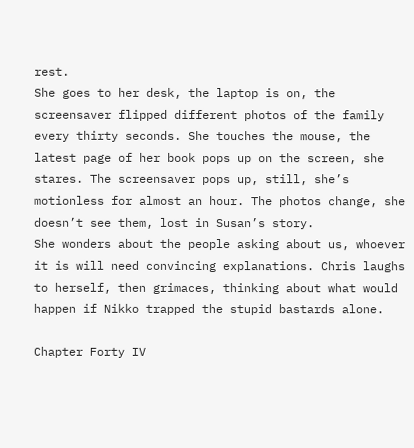rest.
She goes to her desk, the laptop is on, the screensaver flipped different photos of the family every thirty seconds. She touches the mouse, the latest page of her book pops up on the screen, she stares. The screensaver pops up, still, she’s motionless for almost an hour. The photos change, she doesn’t see them, lost in Susan’s story.
She wonders about the people asking about us, whoever it is will need convincing explanations. Chris laughs to herself, then grimaces, thinking about what would happen if Nikko trapped the stupid bastards alone.

Chapter Forty IV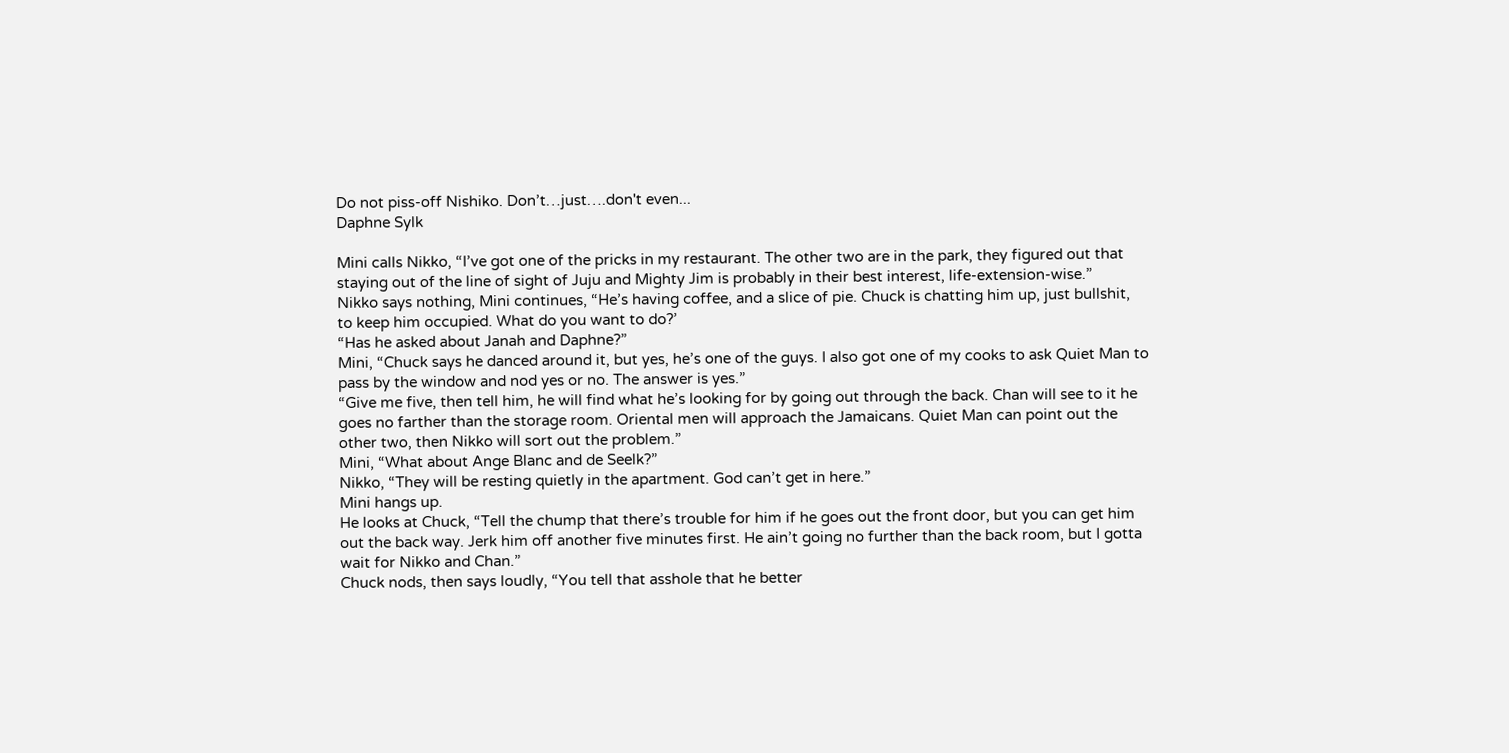Do not piss-off Nishiko. Don’t…just….don't even...
Daphne Sylk

Mini calls Nikko, “I’ve got one of the pricks in my restaurant. The other two are in the park, they figured out that staying out of the line of sight of Juju and Mighty Jim is probably in their best interest, life-extension-wise.”
Nikko says nothing, Mini continues, “He’s having coffee, and a slice of pie. Chuck is chatting him up, just bullshit, to keep him occupied. What do you want to do?’
“Has he asked about Janah and Daphne?”
Mini, “Chuck says he danced around it, but yes, he’s one of the guys. I also got one of my cooks to ask Quiet Man to pass by the window and nod yes or no. The answer is yes.”
“Give me five, then tell him, he will find what he’s looking for by going out through the back. Chan will see to it he goes no farther than the storage room. Oriental men will approach the Jamaicans. Quiet Man can point out the other two, then Nikko will sort out the problem.”
Mini, “What about Ange Blanc and de Seelk?”
Nikko, “They will be resting quietly in the apartment. God can’t get in here.”
Mini hangs up.
He looks at Chuck, “Tell the chump that there’s trouble for him if he goes out the front door, but you can get him out the back way. Jerk him off another five minutes first. He ain’t going no further than the back room, but I gotta wait for Nikko and Chan.”
Chuck nods, then says loudly, “You tell that asshole that he better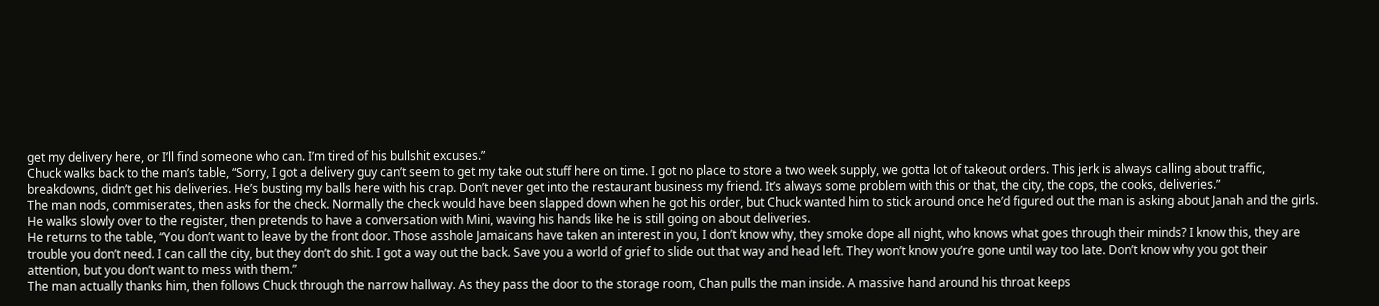get my delivery here, or I’ll find someone who can. I’m tired of his bullshit excuses.”
Chuck walks back to the man’s table, “Sorry, I got a delivery guy can’t seem to get my take out stuff here on time. I got no place to store a two week supply, we gotta lot of takeout orders. This jerk is always calling about traffic, breakdowns, didn’t get his deliveries. He’s busting my balls here with his crap. Don’t never get into the restaurant business my friend. It’s always some problem with this or that, the city, the cops, the cooks, deliveries.”
The man nods, commiserates, then asks for the check. Normally the check would have been slapped down when he got his order, but Chuck wanted him to stick around once he’d figured out the man is asking about Janah and the girls. He walks slowly over to the register, then pretends to have a conversation with Mini, waving his hands like he is still going on about deliveries.
He returns to the table, “You don’t want to leave by the front door. Those asshole Jamaicans have taken an interest in you, I don’t know why, they smoke dope all night, who knows what goes through their minds? I know this, they are trouble you don’t need. I can call the city, but they don’t do shit. I got a way out the back. Save you a world of grief to slide out that way and head left. They won’t know you’re gone until way too late. Don’t know why you got their attention, but you don’t want to mess with them.”
The man actually thanks him, then follows Chuck through the narrow hallway. As they pass the door to the storage room, Chan pulls the man inside. A massive hand around his throat keeps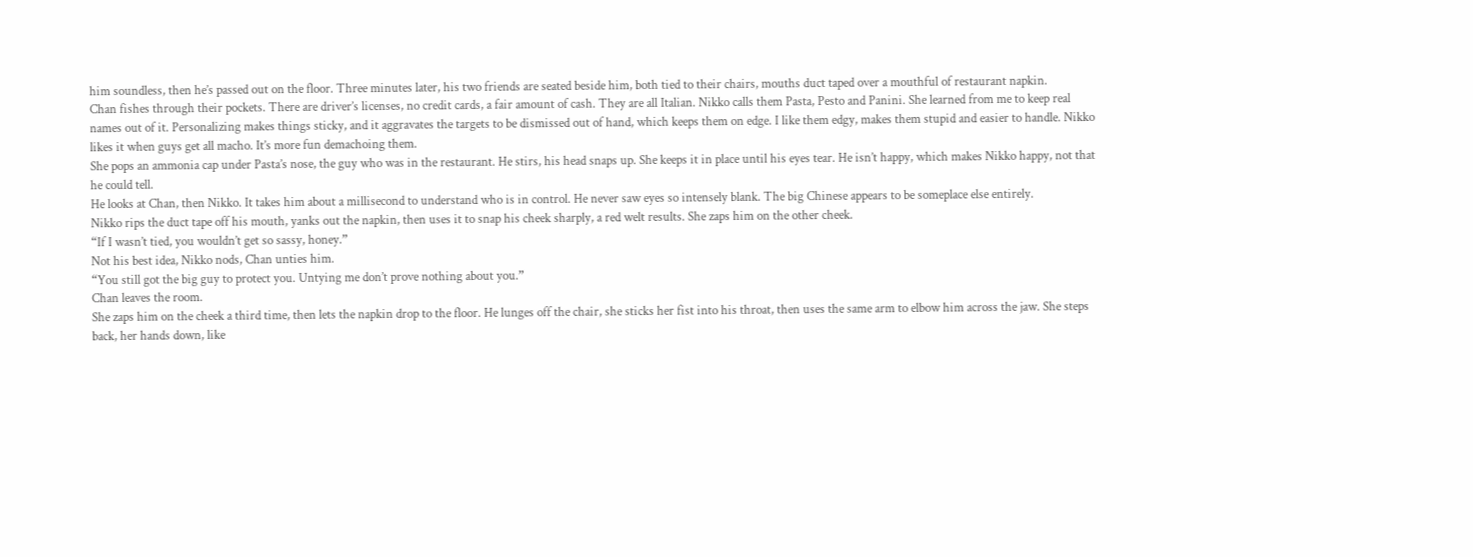him soundless, then he’s passed out on the floor. Three minutes later, his two friends are seated beside him, both tied to their chairs, mouths duct taped over a mouthful of restaurant napkin.
Chan fishes through their pockets. There are driver’s licenses, no credit cards, a fair amount of cash. They are all Italian. Nikko calls them Pasta, Pesto and Panini. She learned from me to keep real names out of it. Personalizing makes things sticky, and it aggravates the targets to be dismissed out of hand, which keeps them on edge. I like them edgy, makes them stupid and easier to handle. Nikko likes it when guys get all macho. It’s more fun demachoing them.
She pops an ammonia cap under Pasta’s nose, the guy who was in the restaurant. He stirs, his head snaps up. She keeps it in place until his eyes tear. He isn’t happy, which makes Nikko happy, not that he could tell.
He looks at Chan, then Nikko. It takes him about a millisecond to understand who is in control. He never saw eyes so intensely blank. The big Chinese appears to be someplace else entirely.
Nikko rips the duct tape off his mouth, yanks out the napkin, then uses it to snap his cheek sharply, a red welt results. She zaps him on the other cheek.
“If I wasn’t tied, you wouldn’t get so sassy, honey.”
Not his best idea, Nikko nods, Chan unties him.
“You still got the big guy to protect you. Untying me don’t prove nothing about you.”
Chan leaves the room.
She zaps him on the cheek a third time, then lets the napkin drop to the floor. He lunges off the chair, she sticks her fist into his throat, then uses the same arm to elbow him across the jaw. She steps back, her hands down, like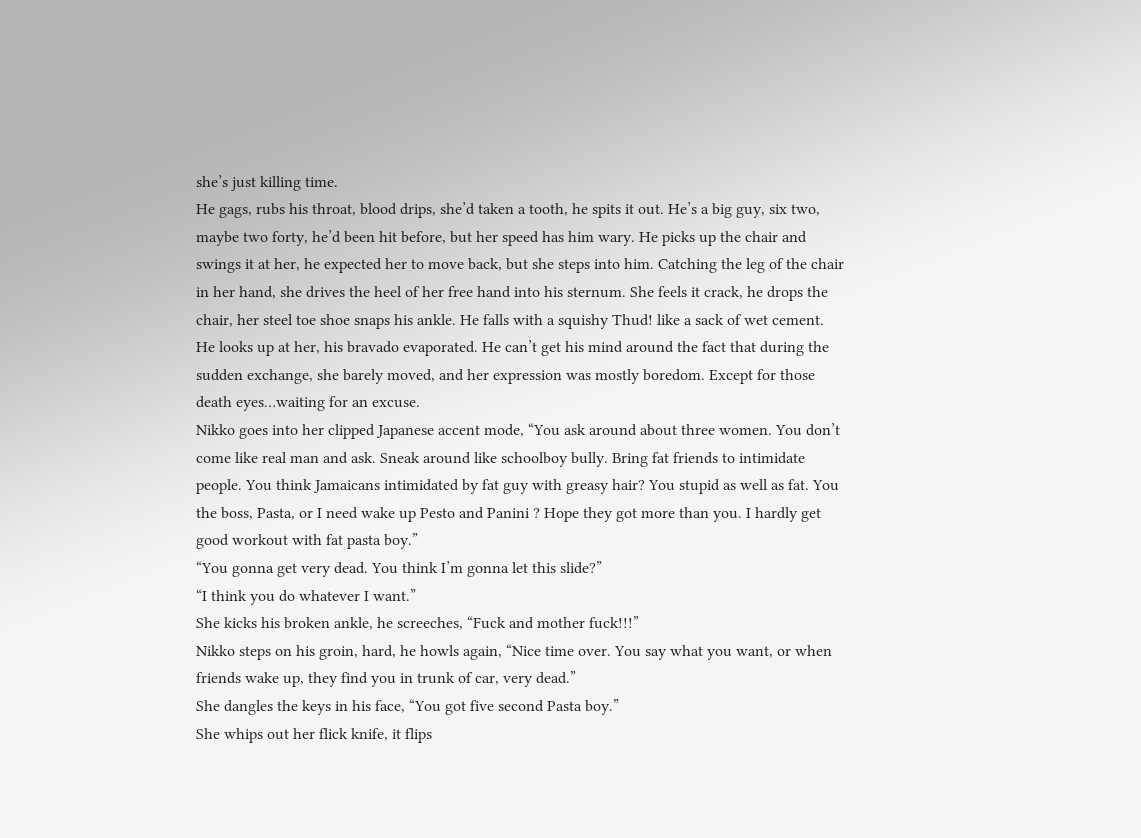she’s just killing time.
He gags, rubs his throat, blood drips, she’d taken a tooth, he spits it out. He’s a big guy, six two, maybe two forty, he’d been hit before, but her speed has him wary. He picks up the chair and swings it at her, he expected her to move back, but she steps into him. Catching the leg of the chair in her hand, she drives the heel of her free hand into his sternum. She feels it crack, he drops the chair, her steel toe shoe snaps his ankle. He falls with a squishy Thud! like a sack of wet cement.
He looks up at her, his bravado evaporated. He can’t get his mind around the fact that during the sudden exchange, she barely moved, and her expression was mostly boredom. Except for those death eyes…waiting for an excuse.
Nikko goes into her clipped Japanese accent mode, “You ask around about three women. You don’t come like real man and ask. Sneak around like schoolboy bully. Bring fat friends to intimidate people. You think Jamaicans intimidated by fat guy with greasy hair? You stupid as well as fat. You the boss, Pasta, or I need wake up Pesto and Panini ? Hope they got more than you. I hardly get good workout with fat pasta boy.”
“You gonna get very dead. You think I’m gonna let this slide?”
“I think you do whatever I want.”
She kicks his broken ankle, he screeches, “Fuck and mother fuck!!!”
Nikko steps on his groin, hard, he howls again, “Nice time over. You say what you want, or when friends wake up, they find you in trunk of car, very dead.”
She dangles the keys in his face, “You got five second Pasta boy.”
She whips out her flick knife, it flips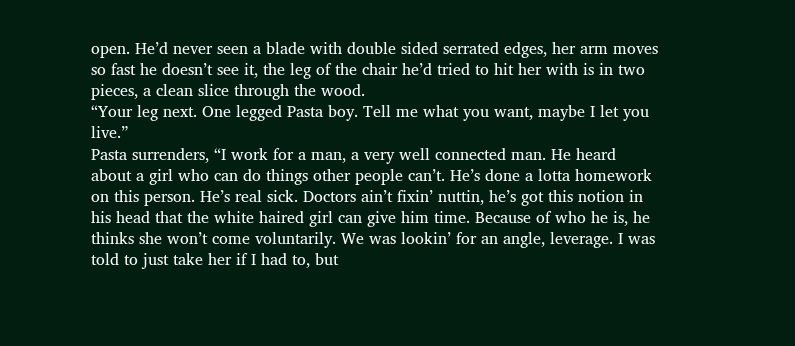open. He’d never seen a blade with double sided serrated edges, her arm moves so fast he doesn’t see it, the leg of the chair he’d tried to hit her with is in two pieces, a clean slice through the wood.
“Your leg next. One legged Pasta boy. Tell me what you want, maybe I let you live.”
Pasta surrenders, “I work for a man, a very well connected man. He heard about a girl who can do things other people can’t. He’s done a lotta homework on this person. He’s real sick. Doctors ain’t fixin’ nuttin, he’s got this notion in his head that the white haired girl can give him time. Because of who he is, he thinks she won’t come voluntarily. We was lookin’ for an angle, leverage. I was told to just take her if I had to, but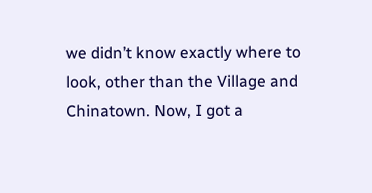we didn’t know exactly where to look, other than the Village and Chinatown. Now, I got a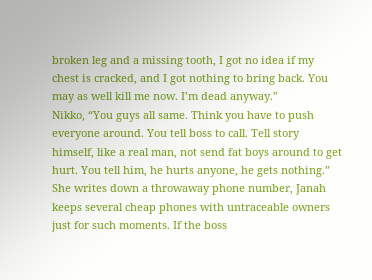broken leg and a missing tooth, I got no idea if my chest is cracked, and I got nothing to bring back. You may as well kill me now. I’m dead anyway.”
Nikko, “You guys all same. Think you have to push everyone around. You tell boss to call. Tell story himself, like a real man, not send fat boys around to get hurt. You tell him, he hurts anyone, he gets nothing.”
She writes down a throwaway phone number, Janah keeps several cheap phones with untraceable owners just for such moments. If the boss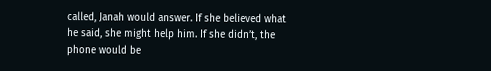called, Janah would answer. If she believed what he said, she might help him. If she didn’t, the phone would be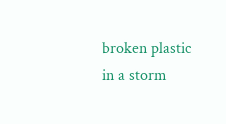broken plastic in a storm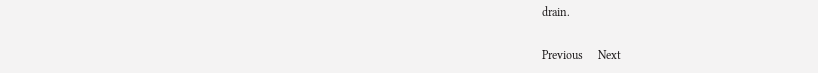drain.

Previous     Next